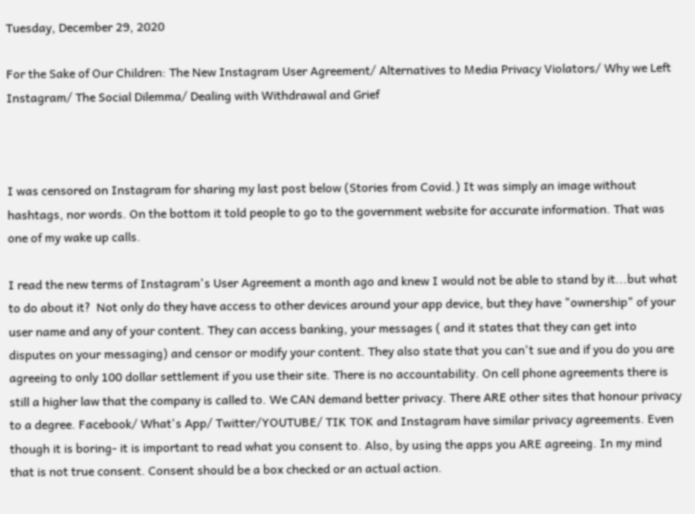Tuesday, December 29, 2020

For the Sake of Our Children: The New Instagram User Agreement/ Alternatives to Media Privacy Violators/ Why we Left Instagram/ The Social Dilemma/ Dealing with Withdrawal and Grief



I was censored on Instagram for sharing my last post below (Stories from Covid.) It was simply an image without hashtags, nor words. On the bottom it told people to go to the government website for accurate information. That was one of my wake up calls.

I read the new terms of Instagram's User Agreement a month ago and knew I would not be able to stand by it...but what to do about it?  Not only do they have access to other devices around your app device, but they have "ownership" of your user name and any of your content. They can access banking, your messages ( and it states that they can get into disputes on your messaging) and censor or modify your content. They also state that you can't sue and if you do you are agreeing to only 100 dollar settlement if you use their site. There is no accountability. On cell phone agreements there is still a higher law that the company is called to. We CAN demand better privacy. There ARE other sites that honour privacy to a degree. Facebook/ What's App/ Twitter/YOUTUBE/ TIK TOK and Instagram have similar privacy agreements. Even though it is boring- it is important to read what you consent to. Also, by using the apps you ARE agreeing. In my mind that is not true consent. Consent should be a box checked or an actual action.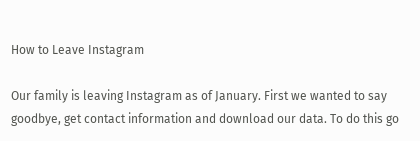How to Leave Instagram

Our family is leaving Instagram as of January. First we wanted to say goodbye, get contact information and download our data. To do this go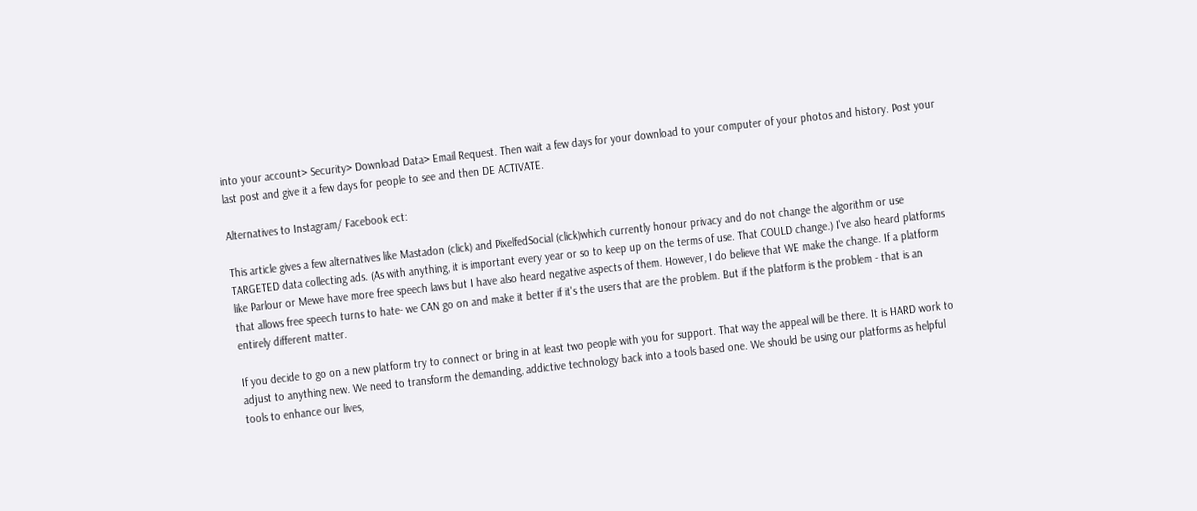into your account> Security> Download Data> Email Request. Then wait a few days for your download to your computer of your photos and history. Post your last post and give it a few days for people to see and then DE ACTIVATE.

Alternatives to Instagram/ Facebook ect:

This article gives a few alternatives like Mastadon (click) and PixelfedSocial (click)which currently honour privacy and do not change the algorithm or use TARGETED data collecting ads. (As with anything, it is important every year or so to keep up on the terms of use. That COULD change.) I've also heard platforms like Parlour or Mewe have more free speech laws but I have also heard negative aspects of them. However, I do believe that WE make the change. If a platform that allows free speech turns to hate- we CAN go on and make it better if it's the users that are the problem. But if the platform is the problem - that is an entirely different matter.

If you decide to go on a new platform try to connect or bring in at least two people with you for support. That way the appeal will be there. It is HARD work to adjust to anything new. We need to transform the demanding, addictive technology back into a tools based one. We should be using our platforms as helpful tools to enhance our lives,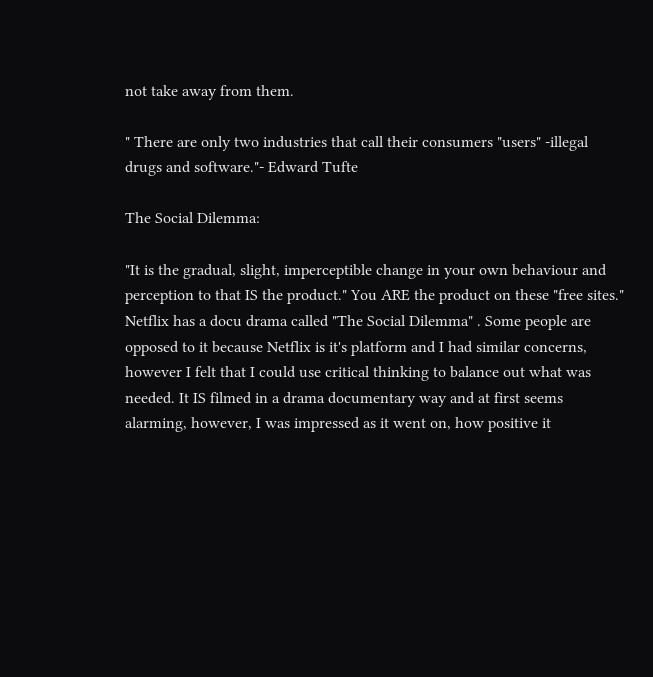not take away from them.

" There are only two industries that call their consumers "users" -illegal drugs and software."- Edward Tufte

The Social Dilemma:

"It is the gradual, slight, imperceptible change in your own behaviour and perception to that IS the product." You ARE the product on these "free sites." Netflix has a docu drama called "The Social Dilemma" . Some people are opposed to it because Netflix is it's platform and I had similar concerns, however I felt that I could use critical thinking to balance out what was needed. It IS filmed in a drama documentary way and at first seems alarming, however, I was impressed as it went on, how positive it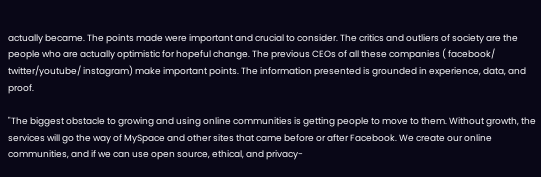actually became. The points made were important and crucial to consider. The critics and outliers of society are the people who are actually optimistic for hopeful change. The previous CEOs of all these companies ( facebook/ twitter/youtube/ instagram) make important points. The information presented is grounded in experience, data, and proof.

"The biggest obstacle to growing and using online communities is getting people to move to them. Without growth, the services will go the way of MySpace and other sites that came before or after Facebook. We create our online communities, and if we can use open source, ethical, and privacy-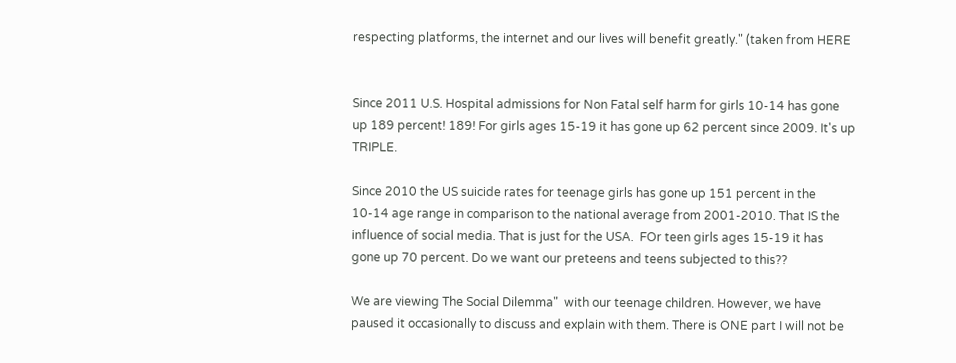respecting platforms, the internet and our lives will benefit greatly." (taken from HERE


Since 2011 U.S. Hospital admissions for Non Fatal self harm for girls 10-14 has gone up 189 percent! 189! For girls ages 15-19 it has gone up 62 percent since 2009. It's up TRIPLE.

Since 2010 the US suicide rates for teenage girls has gone up 151 percent in the 10-14 age range in comparison to the national average from 2001-2010. That IS the influence of social media. That is just for the USA.  FOr teen girls ages 15-19 it has gone up 70 percent. Do we want our preteens and teens subjected to this??

We are viewing The Social Dilemma"  with our teenage children. However, we have paused it occasionally to discuss and explain with them. There is ONE part I will not be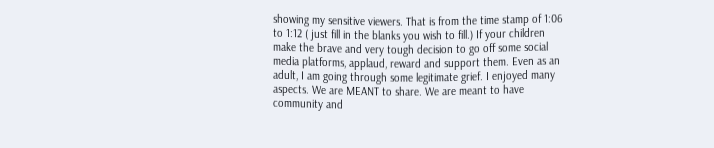showing my sensitive viewers. That is from the time stamp of 1:06 to 1:12 ( just fill in the blanks you wish to fill.) If your children make the brave and very tough decision to go off some social media platforms, applaud, reward and support them. Even as an adult, I am going through some legitimate grief. I enjoyed many aspects. We are MEANT to share. We are meant to have community and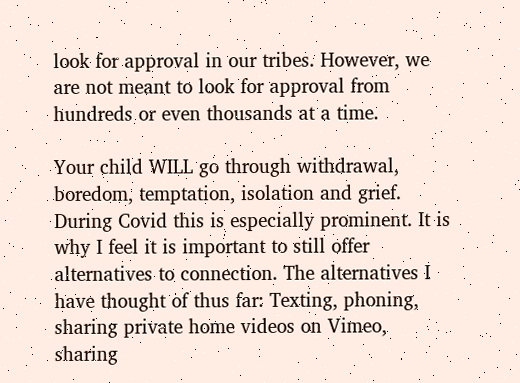look for approval in our tribes. However, we are not meant to look for approval from hundreds or even thousands at a time.

Your child WILL go through withdrawal, boredom, temptation, isolation and grief. During Covid this is especially prominent. It is why I feel it is important to still offer alternatives to connection. The alternatives I have thought of thus far: Texting, phoning, sharing private home videos on Vimeo, sharing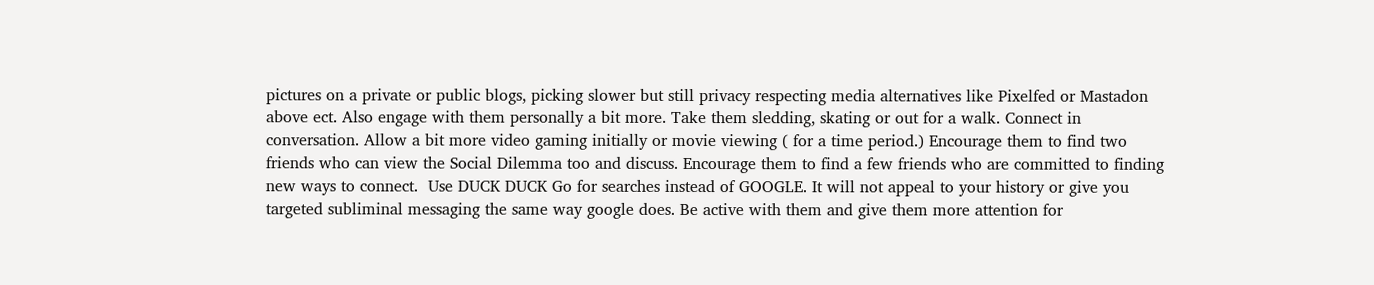pictures on a private or public blogs, picking slower but still privacy respecting media alternatives like Pixelfed or Mastadon above ect. Also engage with them personally a bit more. Take them sledding, skating or out for a walk. Connect in conversation. Allow a bit more video gaming initially or movie viewing ( for a time period.) Encourage them to find two friends who can view the Social Dilemma too and discuss. Encourage them to find a few friends who are committed to finding new ways to connect.  Use DUCK DUCK Go for searches instead of GOOGLE. It will not appeal to your history or give you targeted subliminal messaging the same way google does. Be active with them and give them more attention for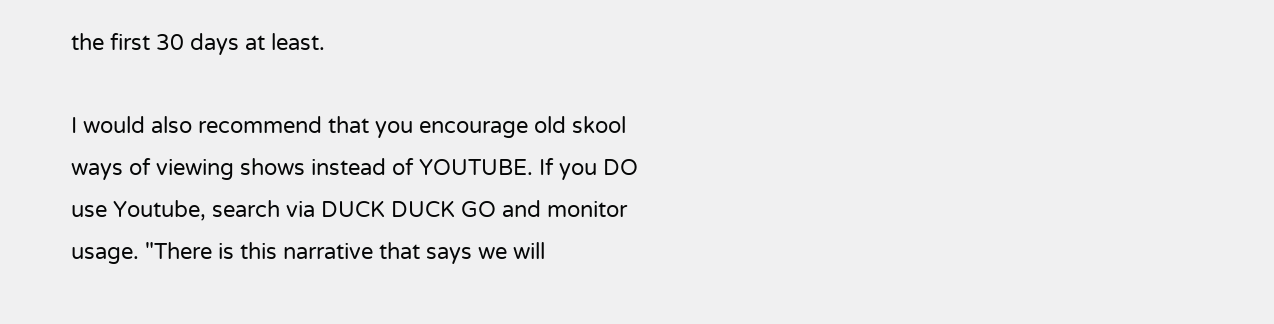the first 30 days at least.

I would also recommend that you encourage old skool ways of viewing shows instead of YOUTUBE. If you DO use Youtube, search via DUCK DUCK GO and monitor usage. "There is this narrative that says we will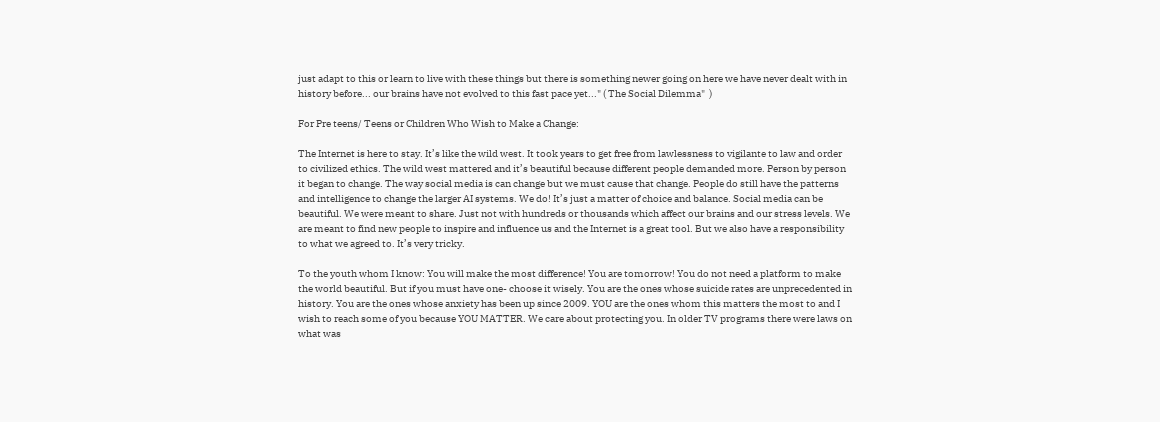just adapt to this or learn to live with these things but there is something newer going on here we have never dealt with in history before... our brains have not evolved to this fast pace yet..." ( The Social Dilemma"  )

For Pre teens/ Teens or Children Who Wish to Make a Change:

The Internet is here to stay. It’s like the wild west. It took years to get free from lawlessness to vigilante to law and order to civilized ethics. The wild west mattered and it’s beautiful because different people demanded more. Person by person it began to change. The way social media is can change but we must cause that change. People do still have the patterns and intelligence to change the larger AI systems. We do! It’s just a matter of choice and balance. Social media can be beautiful. We were meant to share. Just not with hundreds or thousands which affect our brains and our stress levels. We are meant to find new people to inspire and influence us and the Internet is a great tool. But we also have a responsibility to what we agreed to. It’s very tricky.

To the youth whom I know: You will make the most difference! You are tomorrow! You do not need a platform to make the world beautiful. But if you must have one- choose it wisely. You are the ones whose suicide rates are unprecedented in history. You are the ones whose anxiety has been up since 2009. YOU are the ones whom this matters the most to and I wish to reach some of you because YOU MATTER. We care about protecting you. In older TV programs there were laws on what was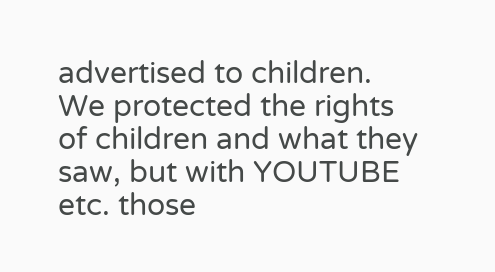advertised to children. We protected the rights of children and what they saw, but with YOUTUBE etc. those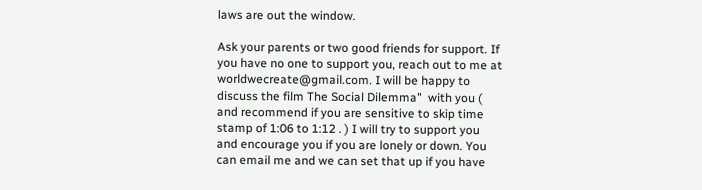laws are out the window.

Ask your parents or two good friends for support. If you have no one to support you, reach out to me at worldwecreate@gmail.com. I will be happy to discuss the film The Social Dilemma"  with you ( and recommend if you are sensitive to skip time stamp of 1:06 to 1:12 . ) I will try to support you and encourage you if you are lonely or down. You can email me and we can set that up if you have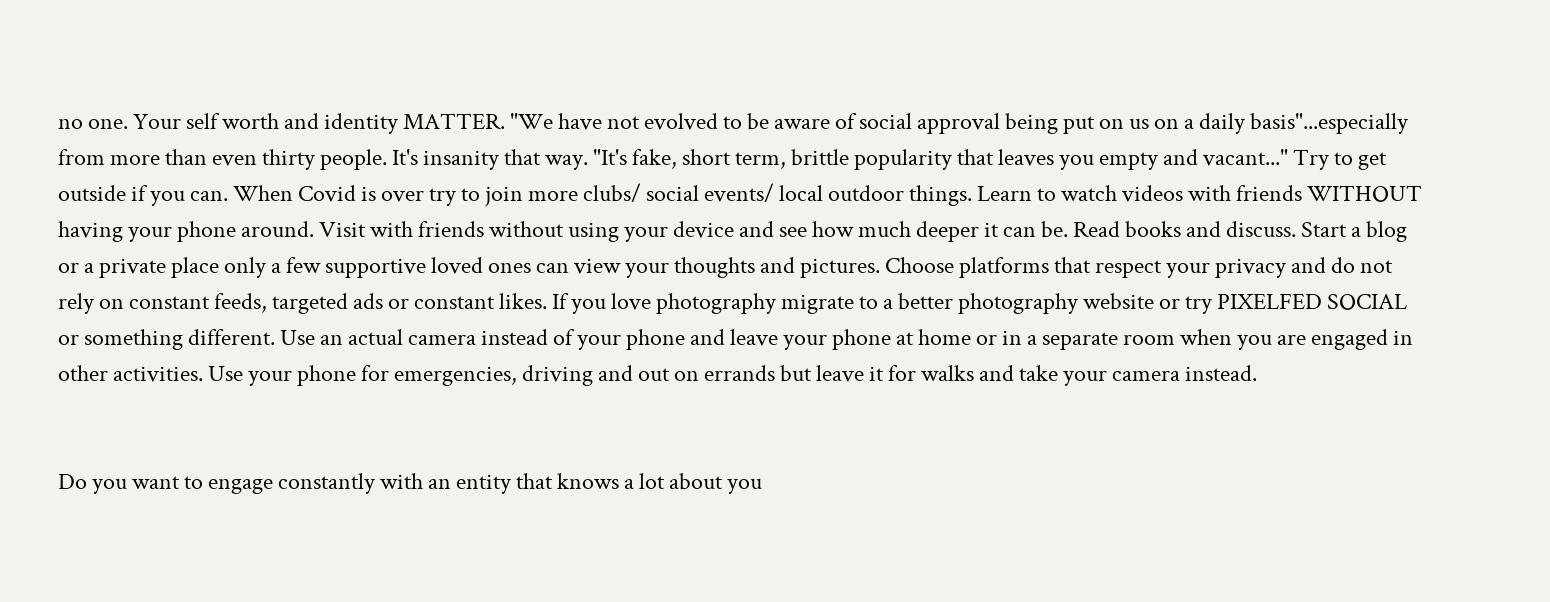no one. Your self worth and identity MATTER. "We have not evolved to be aware of social approval being put on us on a daily basis"...especially from more than even thirty people. It's insanity that way. "It's fake, short term, brittle popularity that leaves you empty and vacant..." Try to get outside if you can. When Covid is over try to join more clubs/ social events/ local outdoor things. Learn to watch videos with friends WITHOUT having your phone around. Visit with friends without using your device and see how much deeper it can be. Read books and discuss. Start a blog or a private place only a few supportive loved ones can view your thoughts and pictures. Choose platforms that respect your privacy and do not rely on constant feeds, targeted ads or constant likes. If you love photography migrate to a better photography website or try PIXELFED SOCIAL or something different. Use an actual camera instead of your phone and leave your phone at home or in a separate room when you are engaged in other activities. Use your phone for emergencies, driving and out on errands but leave it for walks and take your camera instead.


Do you want to engage constantly with an entity that knows a lot about you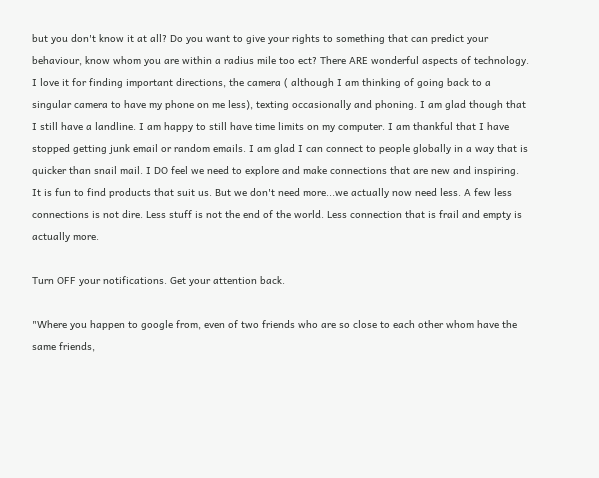but you don't know it at all? Do you want to give your rights to something that can predict your behaviour, know whom you are within a radius mile too ect? There ARE wonderful aspects of technology. I love it for finding important directions, the camera ( although I am thinking of going back to a singular camera to have my phone on me less), texting occasionally and phoning. I am glad though that I still have a landline. I am happy to still have time limits on my computer. I am thankful that I have stopped getting junk email or random emails. I am glad I can connect to people globally in a way that is quicker than snail mail. I DO feel we need to explore and make connections that are new and inspiring. It is fun to find products that suit us. But we don't need more...we actually now need less. A few less connections is not dire. Less stuff is not the end of the world. Less connection that is frail and empty is actually more.

Turn OFF your notifications. Get your attention back.

"Where you happen to google from, even of two friends who are so close to each other whom have the same friends,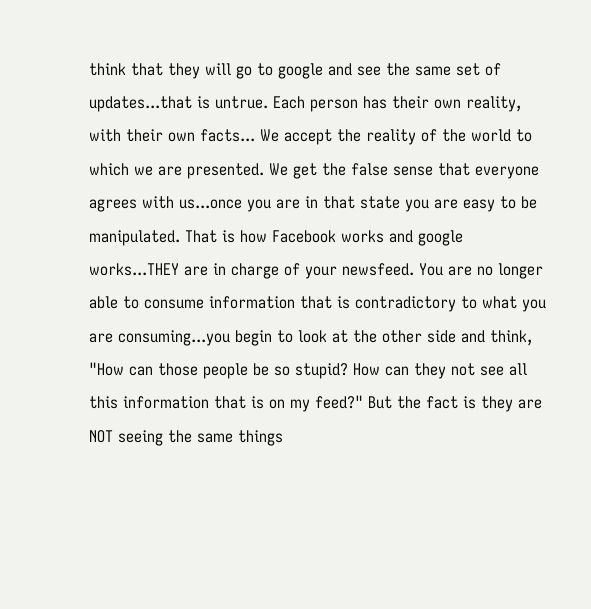think that they will go to google and see the same set of updates...that is untrue. Each person has their own reality, with their own facts... We accept the reality of the world to which we are presented. We get the false sense that everyone agrees with us...once you are in that state you are easy to be manipulated. That is how Facebook works and google works...THEY are in charge of your newsfeed. You are no longer able to consume information that is contradictory to what you are consuming...you begin to look at the other side and think, "How can those people be so stupid? How can they not see all this information that is on my feed?" But the fact is they are NOT seeing the same things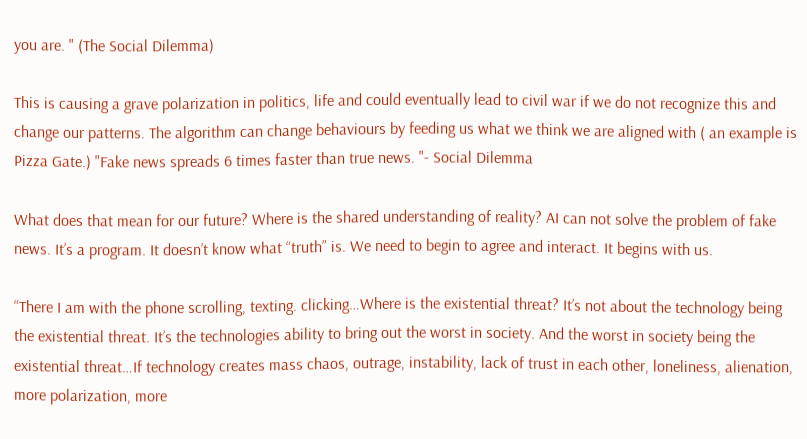you are. " (The Social Dilemma)

This is causing a grave polarization in politics, life and could eventually lead to civil war if we do not recognize this and change our patterns. The algorithm can change behaviours by feeding us what we think we are aligned with ( an example is Pizza Gate.) "Fake news spreads 6 times faster than true news. "- Social Dilemma

What does that mean for our future? Where is the shared understanding of reality? AI can not solve the problem of fake news. It’s a program. It doesn’t know what “truth” is. We need to begin to agree and interact. It begins with us.

“There I am with the phone scrolling, texting. clicking…Where is the existential threat? It’s not about the technology being the existential threat. It’s the technologies ability to bring out the worst in society. And the worst in society being the existential threat…If technology creates mass chaos, outrage, instability, lack of trust in each other, loneliness, alienation, more polarization, more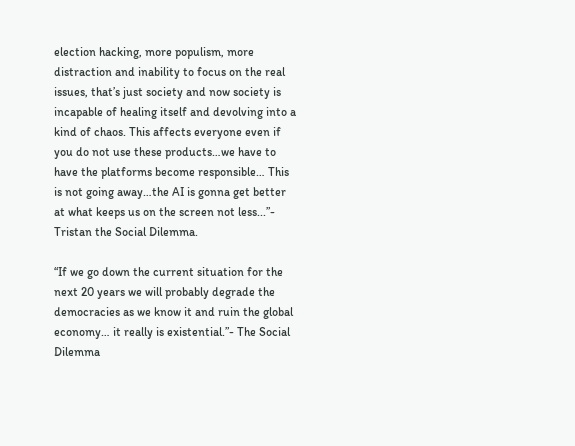election hacking, more populism, more distraction and inability to focus on the real issues, that’s just society and now society is incapable of healing itself and devolving into a kind of chaos. This affects everyone even if you do not use these products…we have to have the platforms become responsible… This is not going away…the AI is gonna get better at what keeps us on the screen not less...”- Tristan the Social Dilemma.

“If we go down the current situation for the next 20 years we will probably degrade the democracies as we know it and ruin the global economy… it really is existential.”- The Social Dilemma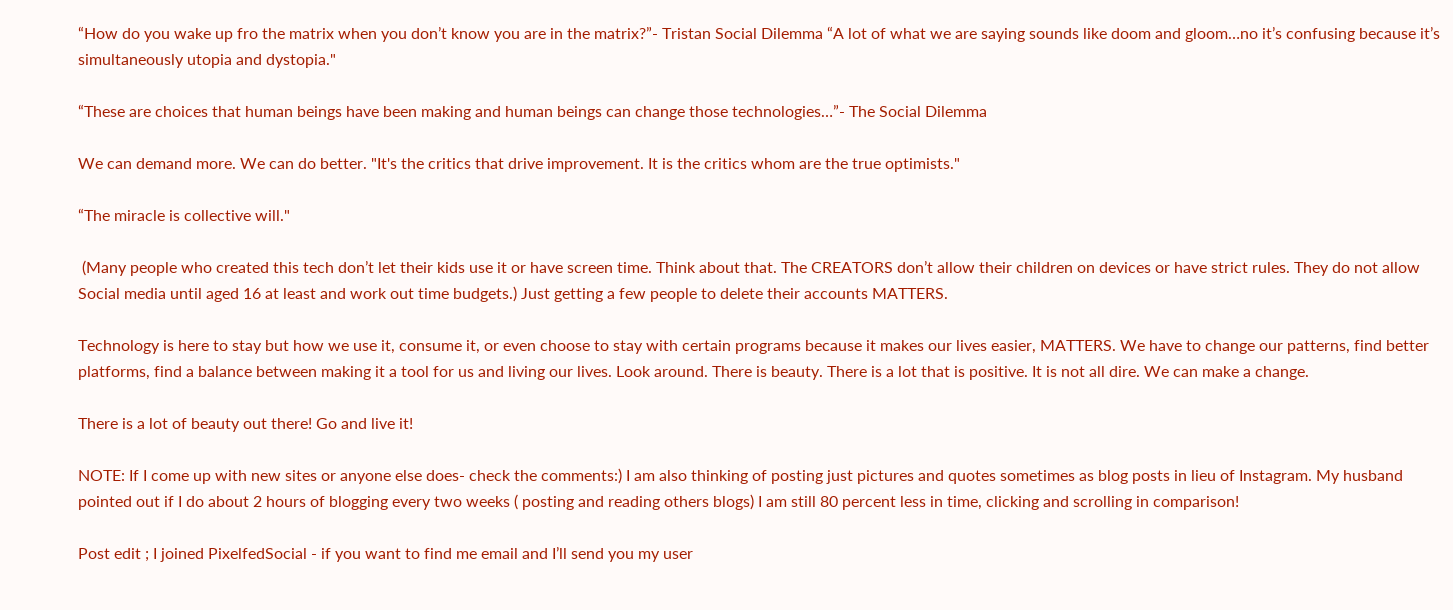“How do you wake up fro the matrix when you don’t know you are in the matrix?”- Tristan Social Dilemma “A lot of what we are saying sounds like doom and gloom…no it’s confusing because it’s simultaneously utopia and dystopia."

“These are choices that human beings have been making and human beings can change those technologies…”- The Social Dilemma

We can demand more. We can do better. "It's the critics that drive improvement. It is the critics whom are the true optimists."

“The miracle is collective will."

 (Many people who created this tech don’t let their kids use it or have screen time. Think about that. The CREATORS don’t allow their children on devices or have strict rules. They do not allow Social media until aged 16 at least and work out time budgets.) Just getting a few people to delete their accounts MATTERS.

Technology is here to stay but how we use it, consume it, or even choose to stay with certain programs because it makes our lives easier, MATTERS. We have to change our patterns, find better platforms, find a balance between making it a tool for us and living our lives. Look around. There is beauty. There is a lot that is positive. It is not all dire. We can make a change.

There is a lot of beauty out there! Go and live it!

NOTE: If I come up with new sites or anyone else does- check the comments:) I am also thinking of posting just pictures and quotes sometimes as blog posts in lieu of Instagram. My husband pointed out if I do about 2 hours of blogging every two weeks ( posting and reading others blogs) I am still 80 percent less in time, clicking and scrolling in comparison!

Post edit ; I joined PixelfedSocial - if you want to find me email and I’ll send you my user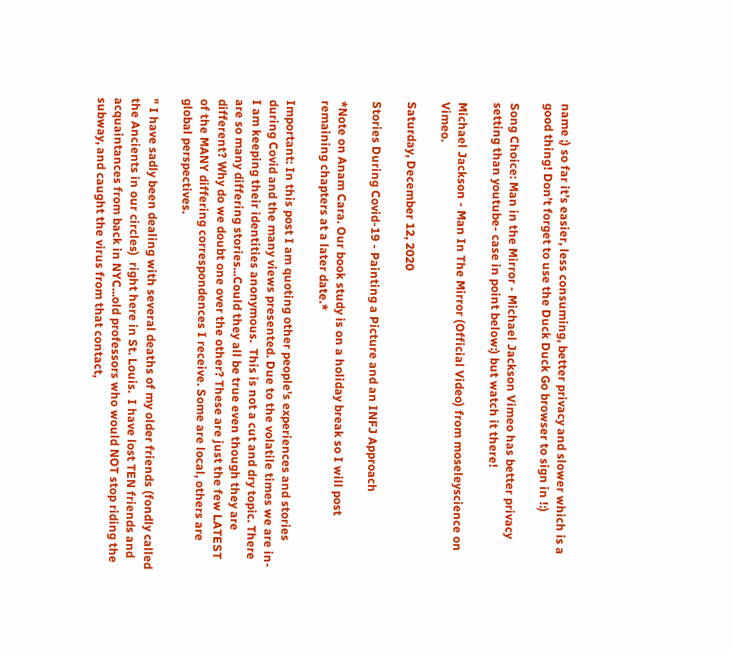name ;) so far it’s easier, less consuming, better privacy and slower which is a good thing! Don’t forget to use the Duck Duck Go browser to sign in !:)

Song Choice: Man in the Mirror - Michael Jackson Vimeo has better privacy setting than youtube- case in point below:) but watch it there!

Michael Jackson - Man In The Mirror (Official Video) from moseleyscience on Vimeo.

Saturday, December 12, 2020

Stories During Covid-19 - Painting a Picture and an INFJ Approach

*Note on Anam Cara. Our book study is on a holiday break so I will post remaining chapters at a later date.*

Important: In this post I am quoting other people's experiences and stories during Covid and the many views presented. Due to the volatile times we are in- I am keeping their identities anonymous.  This is not a cut and dry topic. There are so many differing stories...Could they all be true even though they are different? Why do we doubt one over the other? These are just the few LATEST of the MANY differing correspondences I receive. Some are local, others are global perspectives.

" I have sadly been dealing with several deaths of my older friends (fondly called the Ancients in our circles)  right here in St. Louis.  I have lost TEN friends and acquaintances from back in NYC...old professors who would NOT stop riding the subway, and caught the virus from that contact,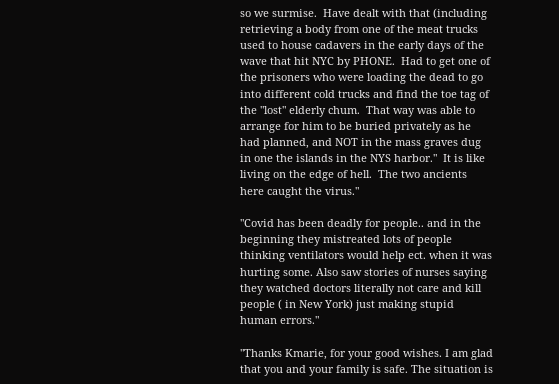so we surmise.  Have dealt with that (including retrieving a body from one of the meat trucks used to house cadavers in the early days of the wave that hit NYC by PHONE.  Had to get one of the prisoners who were loading the dead to go into different cold trucks and find the toe tag of the "lost" elderly chum.  That way was able to arrange for him to be buried privately as he had planned, and NOT in the mass graves dug in one the islands in the NYS harbor."  It is like living on the edge of hell.  The two ancients here caught the virus."

"Covid has been deadly for people.. and in the beginning they mistreated lots of people thinking ventilators would help ect. when it was hurting some. Also saw stories of nurses saying they watched doctors literally not care and kill people ( in New York) just making stupid human errors."

"Thanks Kmarie, for your good wishes. I am glad that you and your family is safe. The situation is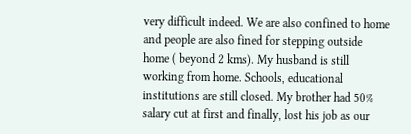very difficult indeed. We are also confined to home and people are also fined for stepping outside home ( beyond 2 kms). My husband is still working from home. Schools, educational institutions are still closed. My brother had 50% salary cut at first and finally, lost his job as our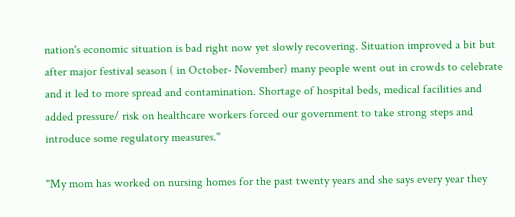nation's economic situation is bad right now yet slowly recovering. Situation improved a bit but after major festival season ( in October- November) many people went out in crowds to celebrate and it led to more spread and contamination. Shortage of hospital beds, medical facilities and added pressure/ risk on healthcare workers forced our government to take strong steps and introduce some regulatory measures."

"My mom has worked on nursing homes for the past twenty years and she says every year they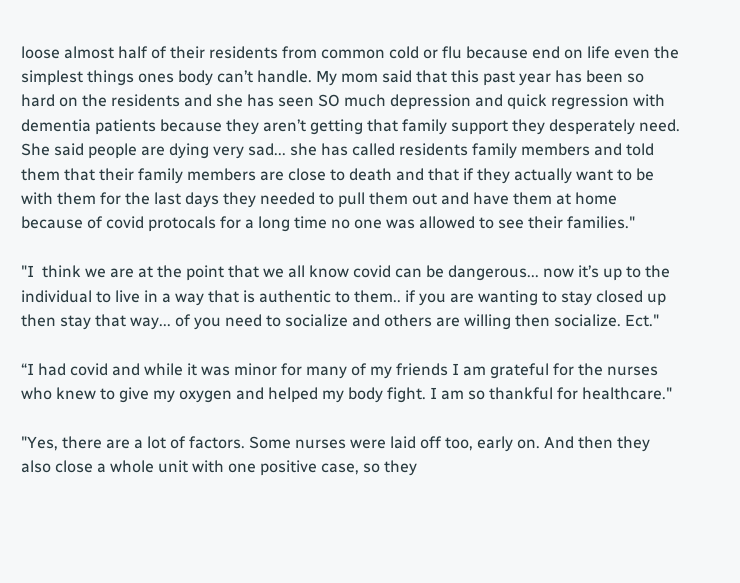loose almost half of their residents from common cold or flu because end on life even the simplest things ones body can’t handle. My mom said that this past year has been so hard on the residents and she has seen SO much depression and quick regression with dementia patients because they aren’t getting that family support they desperately need. She said people are dying very sad... she has called residents family members and told them that their family members are close to death and that if they actually want to be with them for the last days they needed to pull them out and have them at home because of covid protocals for a long time no one was allowed to see their families."

"I  think we are at the point that we all know covid can be dangerous... now it’s up to the individual to live in a way that is authentic to them.. if you are wanting to stay closed up then stay that way... of you need to socialize and others are willing then socialize. Ect."

“I had covid and while it was minor for many of my friends I am grateful for the nurses who knew to give my oxygen and helped my body fight. I am so thankful for healthcare."

"Yes, there are a lot of factors. Some nurses were laid off too, early on. And then they also close a whole unit with one positive case, so they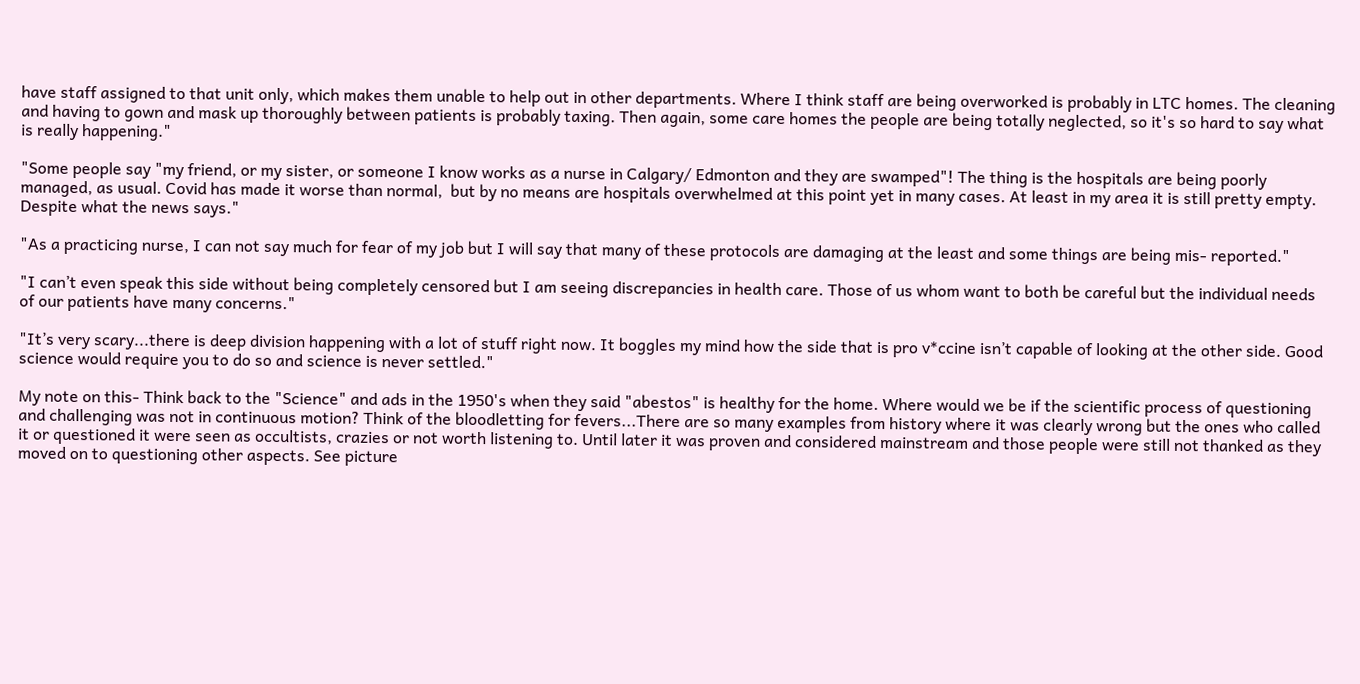have staff assigned to that unit only, which makes them unable to help out in other departments. Where I think staff are being overworked is probably in LTC homes. The cleaning and having to gown and mask up thoroughly between patients is probably taxing. Then again, some care homes the people are being totally neglected, so it's so hard to say what is really happening."

"Some people say "my friend, or my sister, or someone I know works as a nurse in Calgary/ Edmonton and they are swamped"! The thing is the hospitals are being poorly managed, as usual. Covid has made it worse than normal,  but by no means are hospitals overwhelmed at this point yet in many cases. At least in my area it is still pretty empty. Despite what the news says."

"As a practicing nurse, I can not say much for fear of my job but I will say that many of these protocols are damaging at the least and some things are being mis- reported."

"I can’t even speak this side without being completely censored but I am seeing discrepancies in health care. Those of us whom want to both be careful but the individual needs of our patients have many concerns."

"It’s very scary...there is deep division happening with a lot of stuff right now. It boggles my mind how the side that is pro v*ccine isn’t capable of looking at the other side. Good science would require you to do so and science is never settled."

My note on this- Think back to the "Science" and ads in the 1950's when they said "abestos" is healthy for the home. Where would we be if the scientific process of questioning and challenging was not in continuous motion? Think of the bloodletting for fevers...There are so many examples from history where it was clearly wrong but the ones who called it or questioned it were seen as occultists, crazies or not worth listening to. Until later it was proven and considered mainstream and those people were still not thanked as they moved on to questioning other aspects. See picture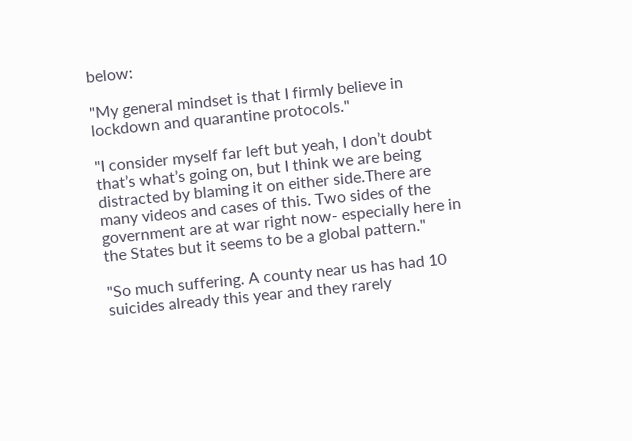below:

"My general mindset is that I firmly believe in lockdown and quarantine protocols."

"I consider myself far left but yeah, I don’t doubt that’s what’s going on, but I think we are being distracted by blaming it on either side.There are many videos and cases of this. Two sides of the government are at war right now- especially here in the States but it seems to be a global pattern."

"So much suffering. A county near us has had 10 suicides already this year and they rarely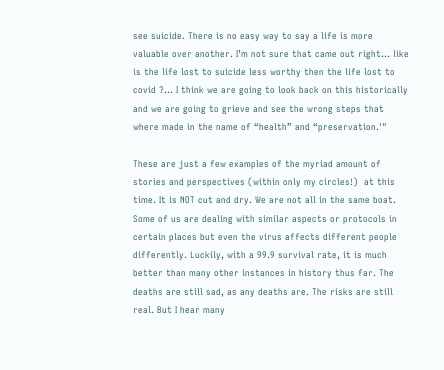see suicide. There is no easy way to say a life is more valuable over another. I’m not sure that came out right... like is the life lost to suicide less worthy then the life lost to covid ?... I think we are going to look back on this historically and we are going to grieve and see the wrong steps that where made in the name of “health” and “preservation.'"

These are just a few examples of the myriad amount of stories and perspectives (within only my circles!)  at this time. It is NOT cut and dry. We are not all in the same boat. Some of us are dealing with similar aspects or protocols in certain places but even the virus affects different people differently. Luckily, with a 99.9 survival rate, it is much better than many other instances in history thus far. The deaths are still sad, as any deaths are. The risks are still real. But I hear many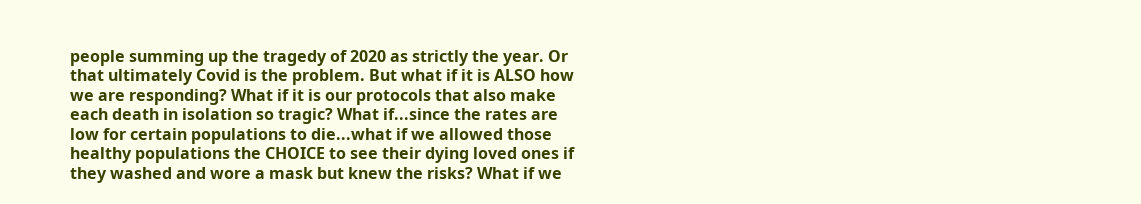people summing up the tragedy of 2020 as strictly the year. Or that ultimately Covid is the problem. But what if it is ALSO how we are responding? What if it is our protocols that also make each death in isolation so tragic? What if...since the rates are low for certain populations to die...what if we allowed those healthy populations the CHOICE to see their dying loved ones if they washed and wore a mask but knew the risks? What if we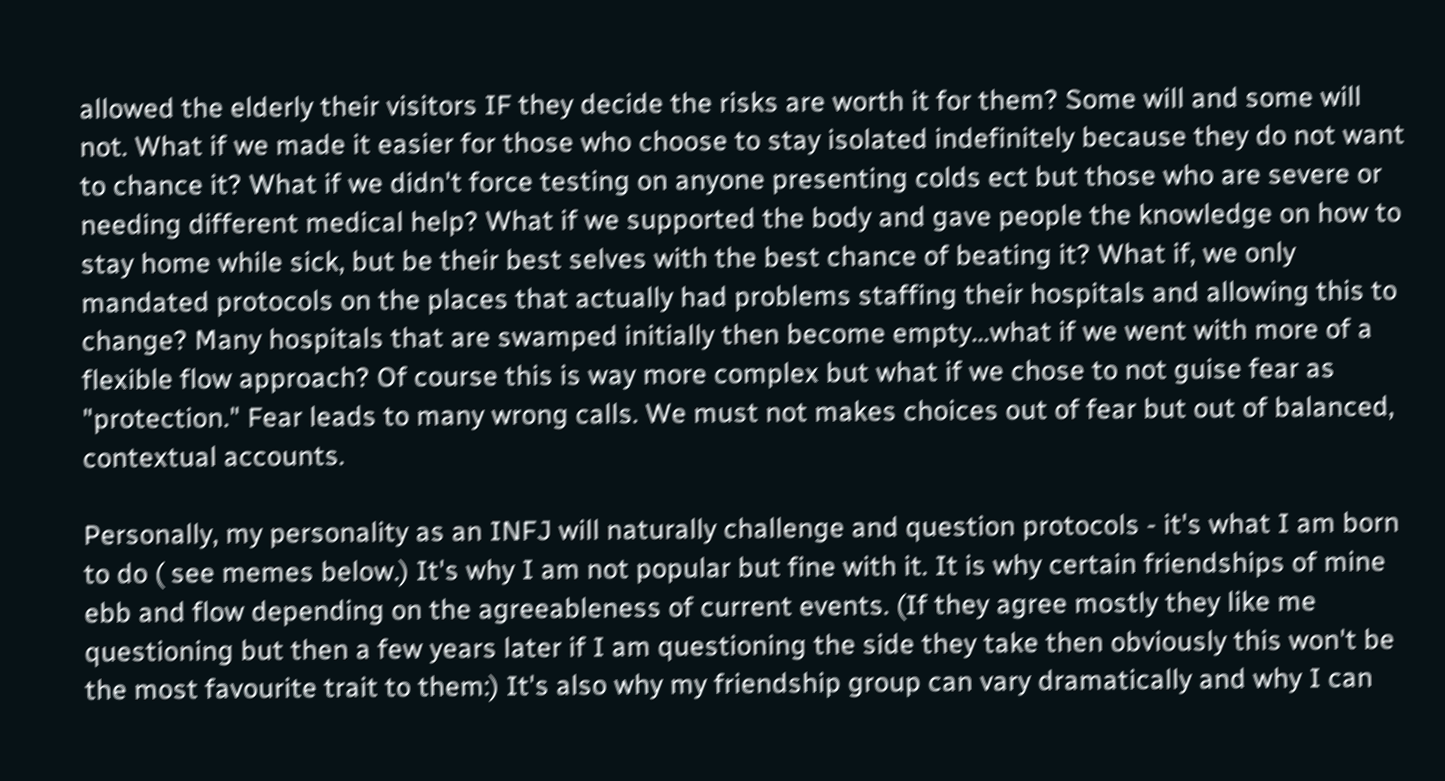allowed the elderly their visitors IF they decide the risks are worth it for them? Some will and some will not. What if we made it easier for those who choose to stay isolated indefinitely because they do not want to chance it? What if we didn't force testing on anyone presenting colds ect but those who are severe or needing different medical help? What if we supported the body and gave people the knowledge on how to stay home while sick, but be their best selves with the best chance of beating it? What if, we only mandated protocols on the places that actually had problems staffing their hospitals and allowing this to change? Many hospitals that are swamped initially then become empty...what if we went with more of a flexible flow approach? Of course this is way more complex but what if we chose to not guise fear as "protection." Fear leads to many wrong calls. We must not makes choices out of fear but out of balanced, contextual accounts.

Personally, my personality as an INFJ will naturally challenge and question protocols - it's what I am born to do ( see memes below.) It's why I am not popular but fine with it. It is why certain friendships of mine ebb and flow depending on the agreeableness of current events. (If they agree mostly they like me questioning but then a few years later if I am questioning the side they take then obviously this won't be the most favourite trait to them:) It's also why my friendship group can vary dramatically and why I can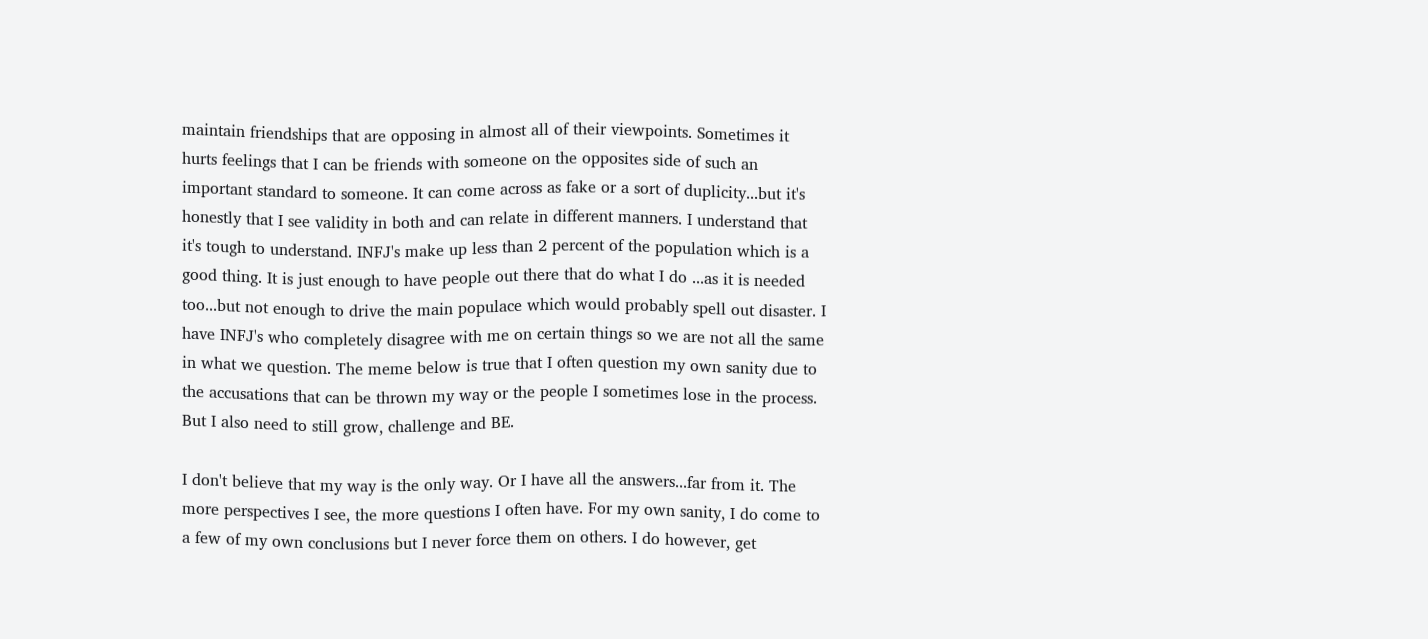maintain friendships that are opposing in almost all of their viewpoints. Sometimes it hurts feelings that I can be friends with someone on the opposites side of such an important standard to someone. It can come across as fake or a sort of duplicity...but it's honestly that I see validity in both and can relate in different manners. I understand that it's tough to understand. INFJ's make up less than 2 percent of the population which is a good thing. It is just enough to have people out there that do what I do ...as it is needed too...but not enough to drive the main populace which would probably spell out disaster. I have INFJ's who completely disagree with me on certain things so we are not all the same in what we question. The meme below is true that I often question my own sanity due to the accusations that can be thrown my way or the people I sometimes lose in the process. But I also need to still grow, challenge and BE.

I don't believe that my way is the only way. Or I have all the answers...far from it. The more perspectives I see, the more questions I often have. For my own sanity, I do come to a few of my own conclusions but I never force them on others. I do however, get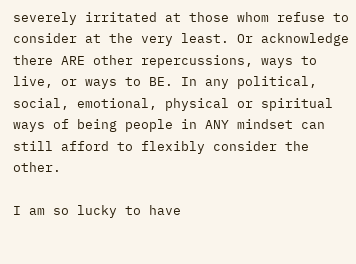severely irritated at those whom refuse to consider at the very least. Or acknowledge there ARE other repercussions, ways to live, or ways to BE. In any political, social, emotional, physical or spiritual ways of being people in ANY mindset can still afford to flexibly consider the other.

I am so lucky to have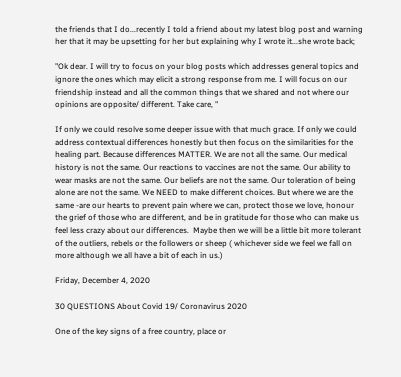the friends that I do...recently I told a friend about my latest blog post and warning her that it may be upsetting for her but explaining why I wrote it...she wrote back;

"Ok dear. I will try to focus on your blog posts which addresses general topics and ignore the ones which may elicit a strong response from me. I will focus on our friendship instead and all the common things that we shared and not where our opinions are opposite/ different. Take care, "

If only we could resolve some deeper issue with that much grace. If only we could address contextual differences honestly but then focus on the similarities for the healing part. Because differences MATTER. We are not all the same. Our medical history is not the same. Our reactions to vaccines are not the same. Our ability to wear masks are not the same. Our beliefs are not the same. Our toleration of being alone are not the same. We NEED to make different choices. But where we are the same -are our hearts to prevent pain where we can, protect those we love, honour the grief of those who are different, and be in gratitude for those who can make us feel less crazy about our differences.  Maybe then we will be a little bit more tolerant of the outliers, rebels or the followers or sheep ( whichever side we feel we fall on more although we all have a bit of each in us.)

Friday, December 4, 2020

30 QUESTIONS About Covid 19/ Coronavirus 2020

One of the key signs of a free country, place or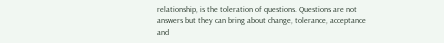relationship, is the toleration of questions. Questions are not answers but they can bring about change, tolerance, acceptance and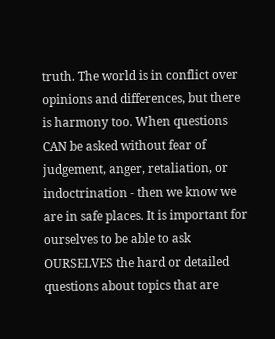truth. The world is in conflict over opinions and differences, but there is harmony too. When questions CAN be asked without fear of judgement, anger, retaliation, or indoctrination - then we know we are in safe places. It is important for ourselves to be able to ask OURSELVES the hard or detailed questions about topics that are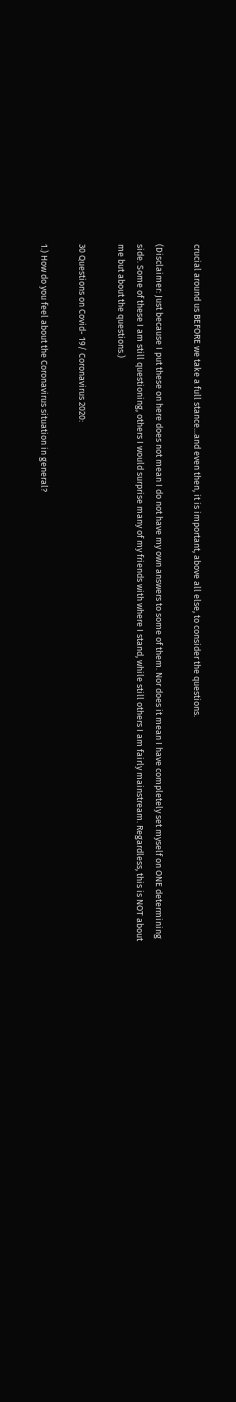crucial around us BEFORE we take a full stance...and even then, it is important, above all else, to consider the questions.

(Disclaimer: Just because I put these on here does not mean I do not have my own answers to some of them. Nor does it mean I have completely set myself on ONE determining side. Some of these I am still questioning, others I would surprise many of my friends with where I stand, while still others I am fairly mainstream. Regardless, this is NOT about me but about the questions.)

30 Questions on Covid- 19/ Coronavirus 2020:

1.) How do you feel about the Coronavirus situation in general?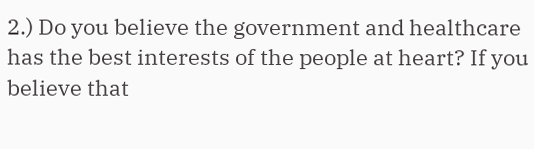2.) Do you believe the government and healthcare has the best interests of the people at heart? If you believe that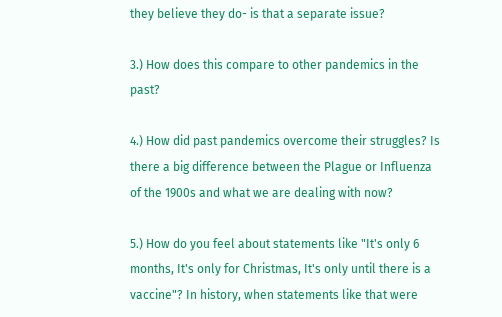they believe they do- is that a separate issue?

3.) How does this compare to other pandemics in the past?

4.) How did past pandemics overcome their struggles? Is there a big difference between the Plague or Influenza of the 1900s and what we are dealing with now?

5.) How do you feel about statements like "It's only 6 months, It's only for Christmas, It's only until there is a vaccine"? In history, when statements like that were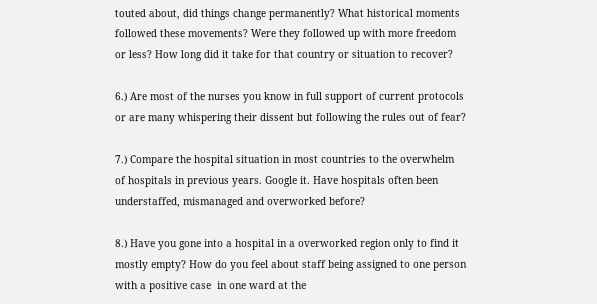touted about, did things change permanently? What historical moments followed these movements? Were they followed up with more freedom or less? How long did it take for that country or situation to recover?

6.) Are most of the nurses you know in full support of current protocols or are many whispering their dissent but following the rules out of fear?

7.) Compare the hospital situation in most countries to the overwhelm of hospitals in previous years. Google it. Have hospitals often been understaffed, mismanaged and overworked before?

8.) Have you gone into a hospital in a overworked region only to find it mostly empty? How do you feel about staff being assigned to one person with a positive case  in one ward at the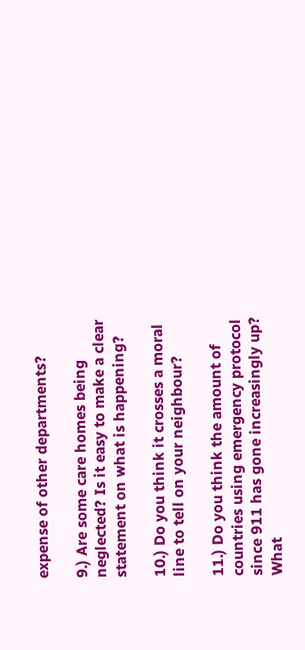expense of other departments?

9.) Are some care homes being neglected? Is it easy to make a clear statement on what is happening?

10.) Do you think it crosses a moral line to tell on your neighbour?

11.) Do you think the amount of countries using emergency protocol since 911 has gone increasingly up? What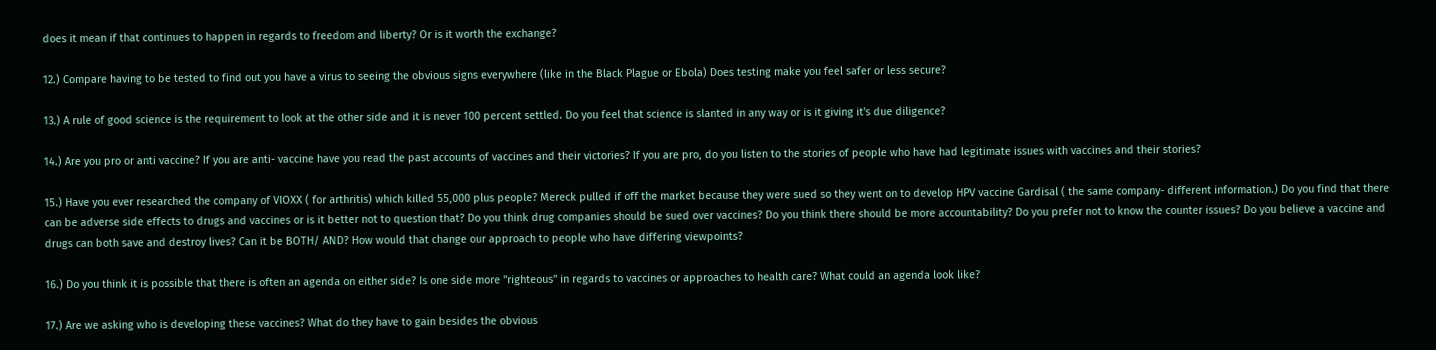does it mean if that continues to happen in regards to freedom and liberty? Or is it worth the exchange?

12.) Compare having to be tested to find out you have a virus to seeing the obvious signs everywhere (like in the Black Plague or Ebola) Does testing make you feel safer or less secure?

13.) A rule of good science is the requirement to look at the other side and it is never 100 percent settled. Do you feel that science is slanted in any way or is it giving it's due diligence?

14.) Are you pro or anti vaccine? If you are anti- vaccine have you read the past accounts of vaccines and their victories? If you are pro, do you listen to the stories of people who have had legitimate issues with vaccines and their stories?

15.) Have you ever researched the company of VIOXX ( for arthritis) which killed 55,000 plus people? Mereck pulled if off the market because they were sued so they went on to develop HPV vaccine Gardisal ( the same company- different information.) Do you find that there can be adverse side effects to drugs and vaccines or is it better not to question that? Do you think drug companies should be sued over vaccines? Do you think there should be more accountability? Do you prefer not to know the counter issues? Do you believe a vaccine and drugs can both save and destroy lives? Can it be BOTH/ AND? How would that change our approach to people who have differing viewpoints?

16.) Do you think it is possible that there is often an agenda on either side? Is one side more "righteous" in regards to vaccines or approaches to health care? What could an agenda look like?

17.) Are we asking who is developing these vaccines? What do they have to gain besides the obvious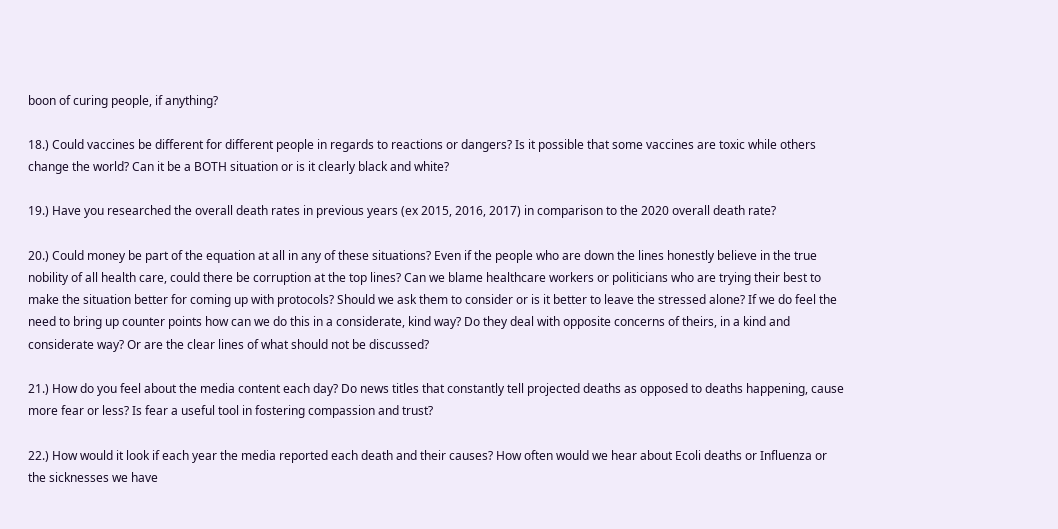boon of curing people, if anything?

18.) Could vaccines be different for different people in regards to reactions or dangers? Is it possible that some vaccines are toxic while others change the world? Can it be a BOTH situation or is it clearly black and white?

19.) Have you researched the overall death rates in previous years (ex 2015, 2016, 2017) in comparison to the 2020 overall death rate?

20.) Could money be part of the equation at all in any of these situations? Even if the people who are down the lines honestly believe in the true nobility of all health care, could there be corruption at the top lines? Can we blame healthcare workers or politicians who are trying their best to make the situation better for coming up with protocols? Should we ask them to consider or is it better to leave the stressed alone? If we do feel the need to bring up counter points how can we do this in a considerate, kind way? Do they deal with opposite concerns of theirs, in a kind and considerate way? Or are the clear lines of what should not be discussed?

21.) How do you feel about the media content each day? Do news titles that constantly tell projected deaths as opposed to deaths happening, cause more fear or less? Is fear a useful tool in fostering compassion and trust?

22.) How would it look if each year the media reported each death and their causes? How often would we hear about Ecoli deaths or Influenza or the sicknesses we have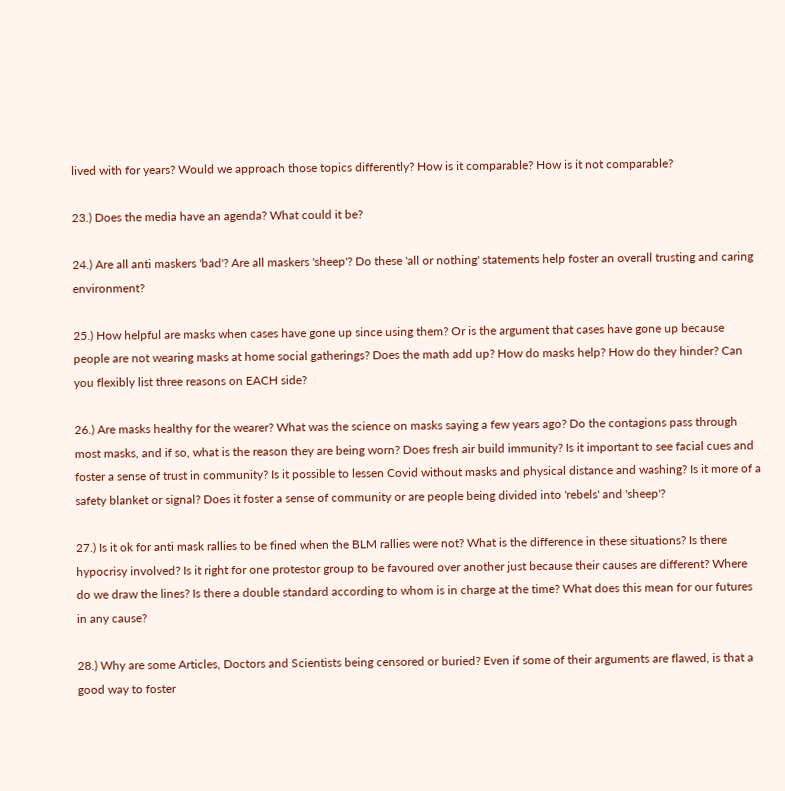lived with for years? Would we approach those topics differently? How is it comparable? How is it not comparable?

23.) Does the media have an agenda? What could it be?

24.) Are all anti maskers 'bad'? Are all maskers 'sheep'? Do these 'all or nothing' statements help foster an overall trusting and caring environment?

25.) How helpful are masks when cases have gone up since using them? Or is the argument that cases have gone up because people are not wearing masks at home social gatherings? Does the math add up? How do masks help? How do they hinder? Can you flexibly list three reasons on EACH side?

26.) Are masks healthy for the wearer? What was the science on masks saying a few years ago? Do the contagions pass through most masks, and if so, what is the reason they are being worn? Does fresh air build immunity? Is it important to see facial cues and foster a sense of trust in community? Is it possible to lessen Covid without masks and physical distance and washing? Is it more of a safety blanket or signal? Does it foster a sense of community or are people being divided into 'rebels' and 'sheep'?

27.) Is it ok for anti mask rallies to be fined when the BLM rallies were not? What is the difference in these situations? Is there hypocrisy involved? Is it right for one protestor group to be favoured over another just because their causes are different? Where do we draw the lines? Is there a double standard according to whom is in charge at the time? What does this mean for our futures in any cause?

28.) Why are some Articles, Doctors and Scientists being censored or buried? Even if some of their arguments are flawed, is that a good way to foster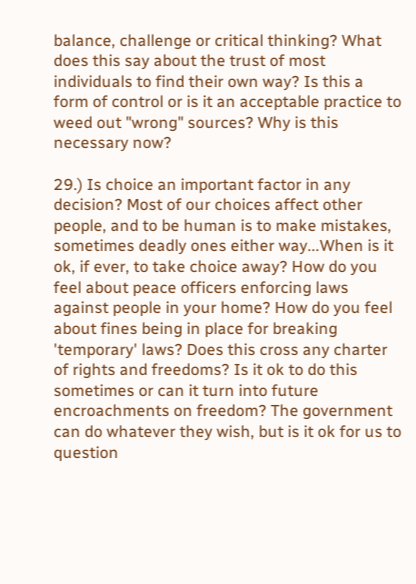balance, challenge or critical thinking? What does this say about the trust of most individuals to find their own way? Is this a form of control or is it an acceptable practice to weed out "wrong" sources? Why is this necessary now?

29.) Is choice an important factor in any decision? Most of our choices affect other people, and to be human is to make mistakes, sometimes deadly ones either way...When is it ok, if ever, to take choice away? How do you feel about peace officers enforcing laws against people in your home? How do you feel about fines being in place for breaking 'temporary' laws? Does this cross any charter of rights and freedoms? Is it ok to do this sometimes or can it turn into future encroachments on freedom? The government can do whatever they wish, but is it ok for us to question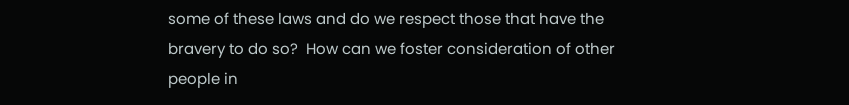some of these laws and do we respect those that have the bravery to do so?  How can we foster consideration of other people in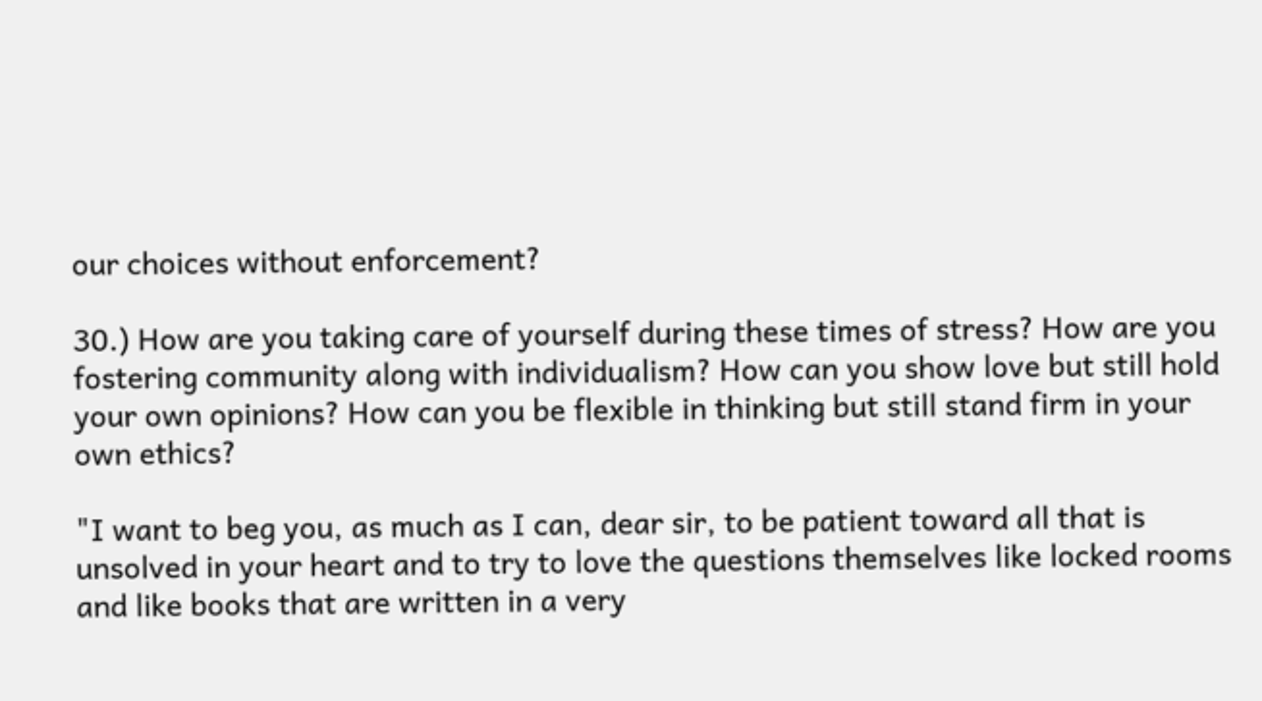our choices without enforcement?

30.) How are you taking care of yourself during these times of stress? How are you fostering community along with individualism? How can you show love but still hold your own opinions? How can you be flexible in thinking but still stand firm in your own ethics?

"I want to beg you, as much as I can, dear sir, to be patient toward all that is unsolved in your heart and to try to love the questions themselves like locked rooms and like books that are written in a very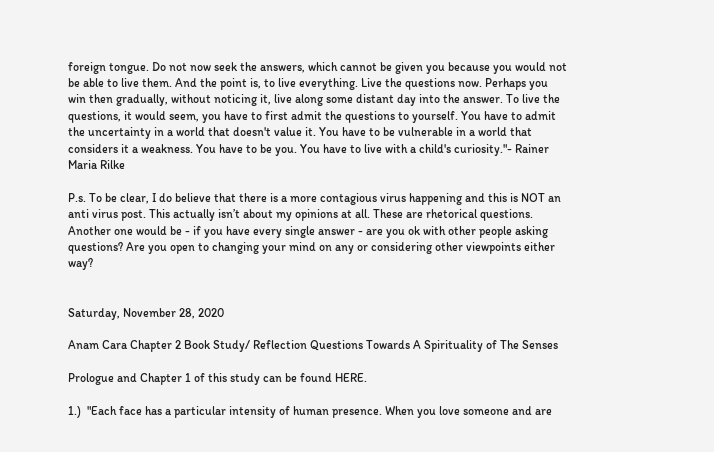foreign tongue. Do not now seek the answers, which cannot be given you because you would not be able to live them. And the point is, to live everything. Live the questions now. Perhaps you win then gradually, without noticing it, live along some distant day into the answer. To live the questions, it would seem, you have to first admit the questions to yourself. You have to admit the uncertainty in a world that doesn't value it. You have to be vulnerable in a world that considers it a weakness. You have to be you. You have to live with a child's curiosity."- Rainer Maria Rilke

P.s. To be clear, I do believe that there is a more contagious virus happening and this is NOT an anti virus post. This actually isn’t about my opinions at all. These are rhetorical questions. Another one would be - if you have every single answer - are you ok with other people asking questions? Are you open to changing your mind on any or considering other viewpoints either way?


Saturday, November 28, 2020

Anam Cara Chapter 2 Book Study/ Reflection Questions Towards A Spirituality of The Senses

Prologue and Chapter 1 of this study can be found HERE.

1.)  "Each face has a particular intensity of human presence. When you love someone and are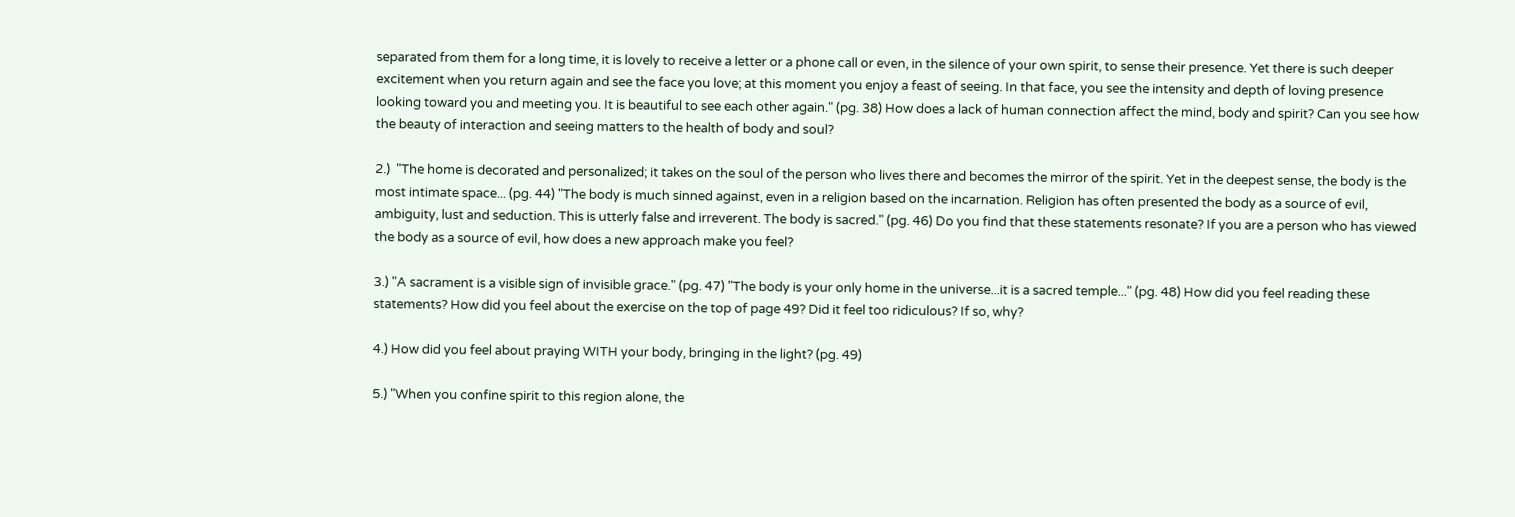separated from them for a long time, it is lovely to receive a letter or a phone call or even, in the silence of your own spirit, to sense their presence. Yet there is such deeper excitement when you return again and see the face you love; at this moment you enjoy a feast of seeing. In that face, you see the intensity and depth of loving presence looking toward you and meeting you. It is beautiful to see each other again." (pg. 38) How does a lack of human connection affect the mind, body and spirit? Can you see how the beauty of interaction and seeing matters to the health of body and soul?

2.)  "The home is decorated and personalized; it takes on the soul of the person who lives there and becomes the mirror of the spirit. Yet in the deepest sense, the body is the most intimate space... (pg. 44) "The body is much sinned against, even in a religion based on the incarnation. Religion has often presented the body as a source of evil, ambiguity, lust and seduction. This is utterly false and irreverent. The body is sacred." (pg. 46) Do you find that these statements resonate? If you are a person who has viewed the body as a source of evil, how does a new approach make you feel?

3.) "A sacrament is a visible sign of invisible grace." (pg. 47) "The body is your only home in the universe...it is a sacred temple..." (pg. 48) How did you feel reading these statements? How did you feel about the exercise on the top of page 49? Did it feel too ridiculous? If so, why?

4.) How did you feel about praying WITH your body, bringing in the light? (pg. 49)

5.) "When you confine spirit to this region alone, the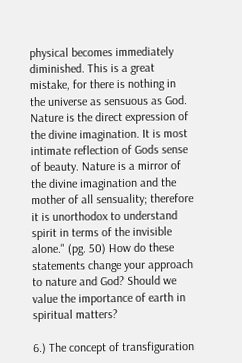physical becomes immediately diminished. This is a great mistake, for there is nothing in the universe as sensuous as God. Nature is the direct expression of the divine imagination. It is most intimate reflection of Gods sense of beauty. Nature is a mirror of the divine imagination and the mother of all sensuality; therefore it is unorthodox to understand spirit in terms of the invisible alone." (pg. 50) How do these statements change your approach to nature and God? Should we value the importance of earth in spiritual matters?

6.) The concept of transfiguration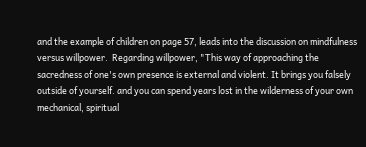and the example of children on page 57, leads into the discussion on mindfulness versus willpower.  Regarding willpower, "This way of approaching the sacredness of one's own presence is external and violent. It brings you falsely outside of yourself. and you can spend years lost in the wilderness of your own mechanical, spiritual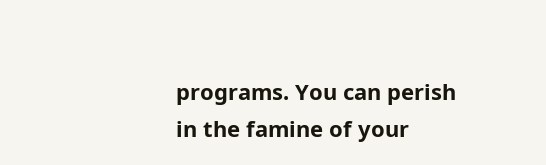programs. You can perish in the famine of your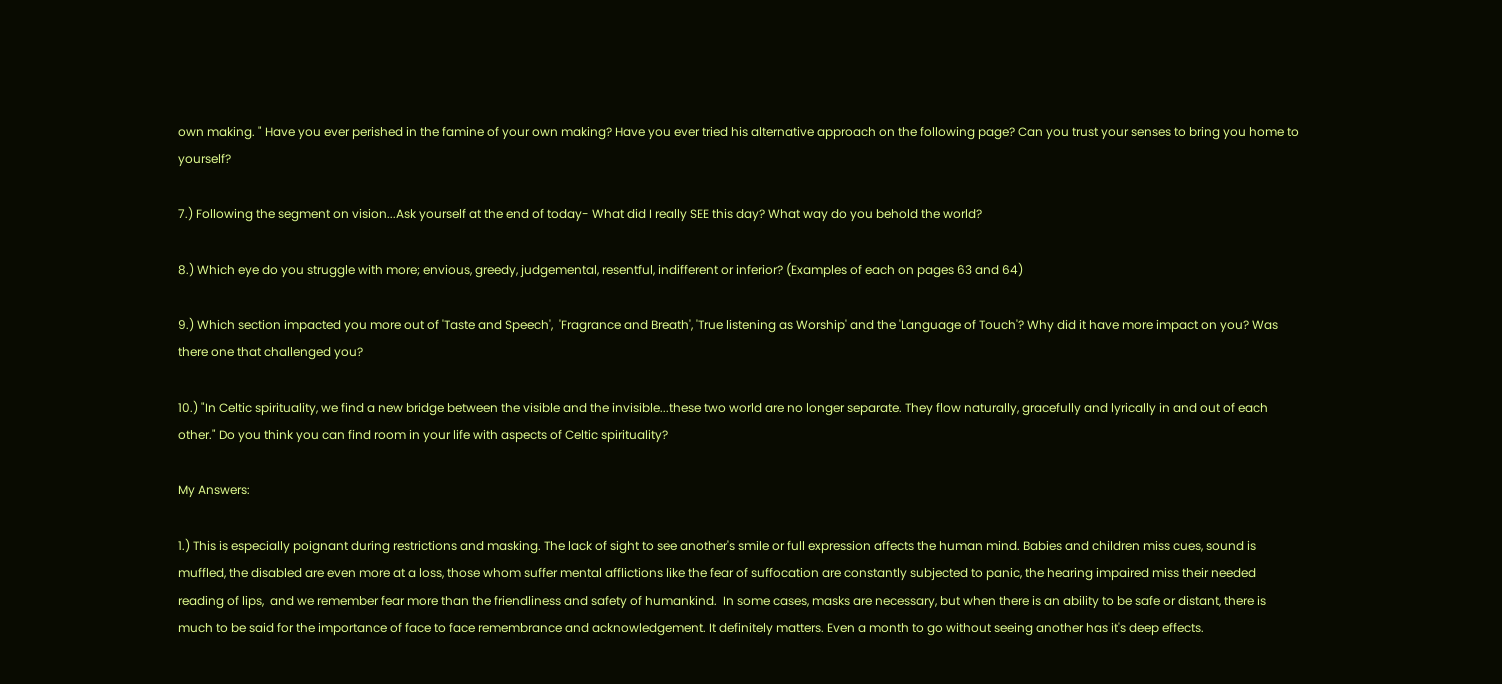own making. " Have you ever perished in the famine of your own making? Have you ever tried his alternative approach on the following page? Can you trust your senses to bring you home to yourself?

7.) Following the segment on vision...Ask yourself at the end of today- What did I really SEE this day? What way do you behold the world?

8.) Which eye do you struggle with more; envious, greedy, judgemental, resentful, indifferent or inferior? (Examples of each on pages 63 and 64)

9.) Which section impacted you more out of 'Taste and Speech',  'Fragrance and Breath', 'True listening as Worship' and the 'Language of Touch'? Why did it have more impact on you? Was there one that challenged you?

10.) "In Celtic spirituality, we find a new bridge between the visible and the invisible...these two world are no longer separate. They flow naturally, gracefully and lyrically in and out of each other." Do you think you can find room in your life with aspects of Celtic spirituality?

My Answers:

1.) This is especially poignant during restrictions and masking. The lack of sight to see another's smile or full expression affects the human mind. Babies and children miss cues, sound is muffled, the disabled are even more at a loss, those whom suffer mental afflictions like the fear of suffocation are constantly subjected to panic, the hearing impaired miss their needed reading of lips,  and we remember fear more than the friendliness and safety of humankind.  In some cases, masks are necessary, but when there is an ability to be safe or distant, there is much to be said for the importance of face to face remembrance and acknowledgement. It definitely matters. Even a month to go without seeing another has it's deep effects.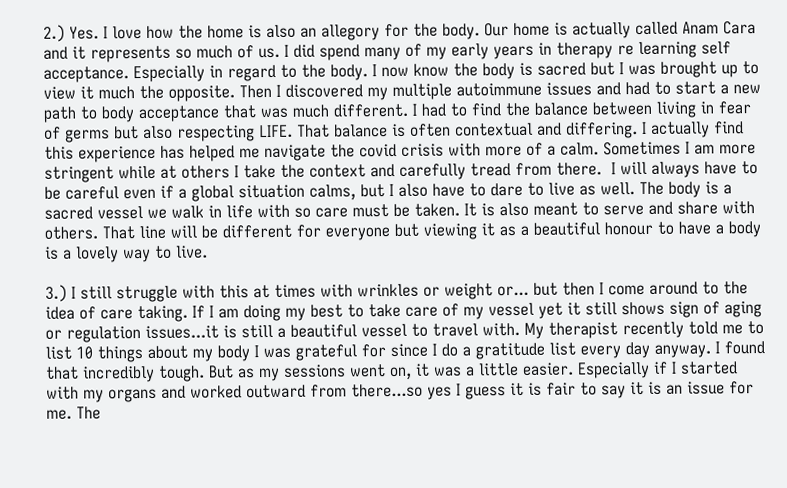2.) Yes. I love how the home is also an allegory for the body. Our home is actually called Anam Cara and it represents so much of us. I did spend many of my early years in therapy re learning self acceptance. Especially in regard to the body. I now know the body is sacred but I was brought up to view it much the opposite. Then I discovered my multiple autoimmune issues and had to start a new path to body acceptance that was much different. I had to find the balance between living in fear of germs but also respecting LIFE. That balance is often contextual and differing. I actually find this experience has helped me navigate the covid crisis with more of a calm. Sometimes I am more stringent while at others I take the context and carefully tread from there.  I will always have to be careful even if a global situation calms, but I also have to dare to live as well. The body is a sacred vessel we walk in life with so care must be taken. It is also meant to serve and share with others. That line will be different for everyone but viewing it as a beautiful honour to have a body is a lovely way to live.

3.) I still struggle with this at times with wrinkles or weight or... but then I come around to the idea of care taking. If I am doing my best to take care of my vessel yet it still shows sign of aging or regulation issues...it is still a beautiful vessel to travel with. My therapist recently told me to list 10 things about my body I was grateful for since I do a gratitude list every day anyway. I found that incredibly tough. But as my sessions went on, it was a little easier. Especially if I started with my organs and worked outward from there...so yes I guess it is fair to say it is an issue for me. The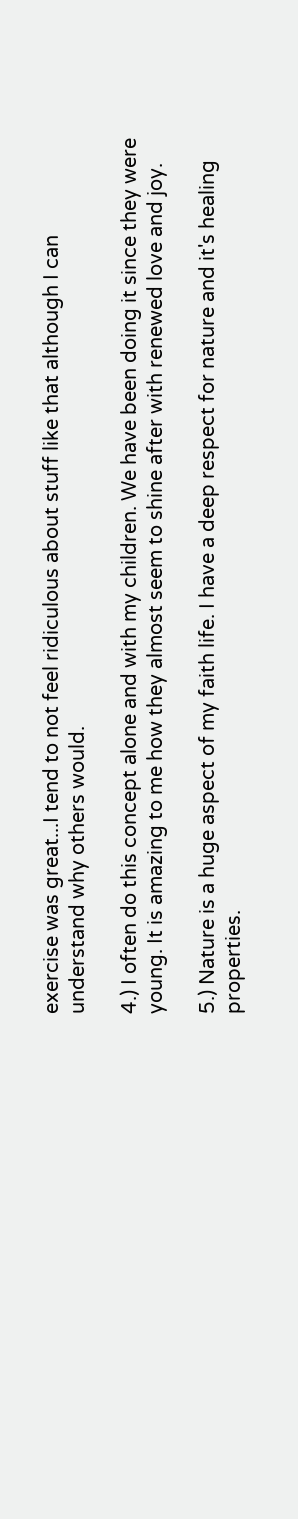exercise was great...I tend to not feel ridiculous about stuff like that although I can understand why others would.

4.) I often do this concept alone and with my children. We have been doing it since they were young. It is amazing to me how they almost seem to shine after with renewed love and joy.

5.) Nature is a huge aspect of my faith life. I have a deep respect for nature and it's healing properties.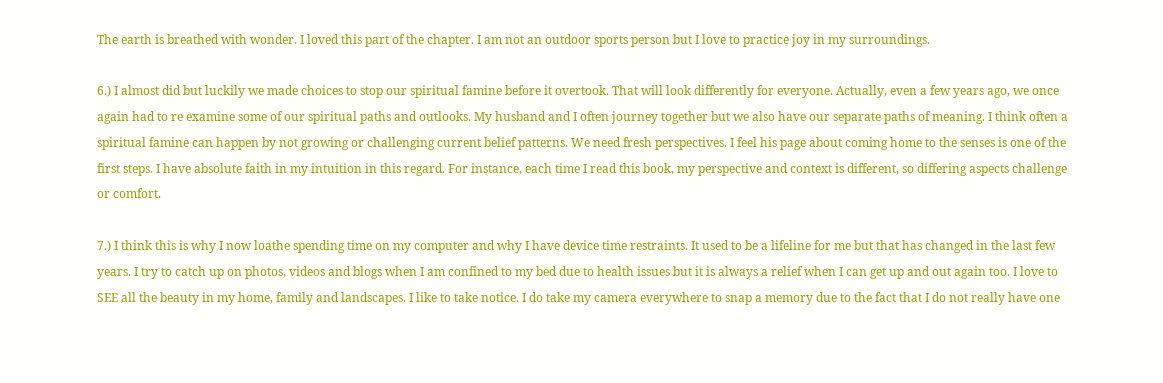The earth is breathed with wonder. I loved this part of the chapter. I am not an outdoor sports person but I love to practice joy in my surroundings.

6.) I almost did but luckily we made choices to stop our spiritual famine before it overtook. That will look differently for everyone. Actually, even a few years ago, we once again had to re examine some of our spiritual paths and outlooks. My husband and I often journey together but we also have our separate paths of meaning. I think often a spiritual famine can happen by not growing or challenging current belief patterns. We need fresh perspectives. I feel his page about coming home to the senses is one of the first steps. I have absolute faith in my intuition in this regard. For instance, each time I read this book, my perspective and context is different, so differing aspects challenge or comfort.

7.) I think this is why I now loathe spending time on my computer and why I have device time restraints. It used to be a lifeline for me but that has changed in the last few years. I try to catch up on photos, videos and blogs when I am confined to my bed due to health issues but it is always a relief when I can get up and out again too. I love to SEE all the beauty in my home, family and landscapes. I like to take notice. I do take my camera everywhere to snap a memory due to the fact that I do not really have one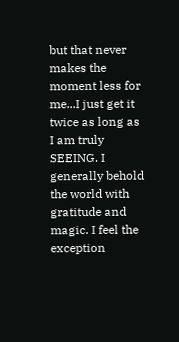but that never makes the moment less for me...I just get it twice as long as I am truly SEEING. I generally behold the world with gratitude and magic. I feel the exception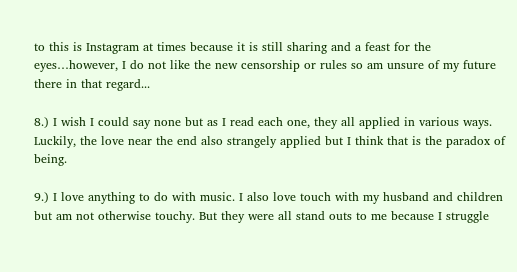to this is Instagram at times because it is still sharing and a feast for the eyes…however, I do not like the new censorship or rules so am unsure of my future there in that regard...

8.) I wish I could say none but as I read each one, they all applied in various ways. Luckily, the love near the end also strangely applied but I think that is the paradox of being.

9.) I love anything to do with music. I also love touch with my husband and children but am not otherwise touchy. But they were all stand outs to me because I struggle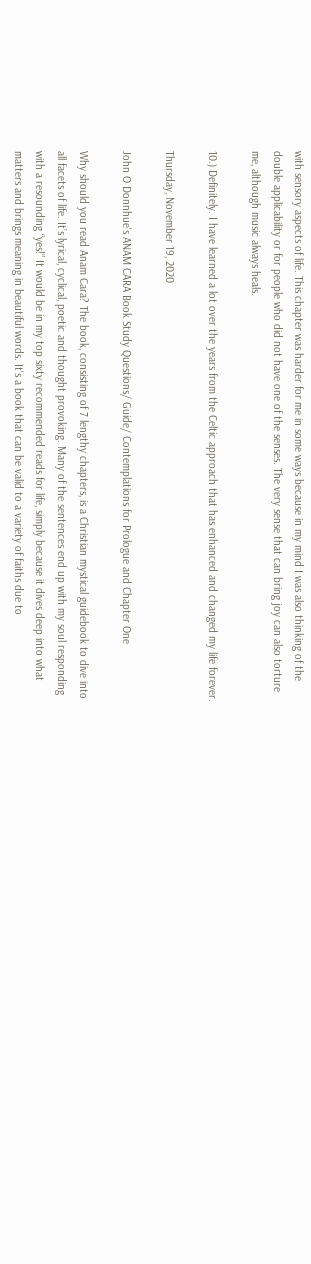with sensory aspects of life. This chapter was harder for me in some ways because in my mind I was also thinking of the double applicability or for people who did not have one of the senses. The very sense that can bring joy can also torture me, although music always heals.

10.) Definitely. I have learned a lot over the years from the Celtic approach that has enhanced and changed my life forever.

Thursday, November 19, 2020

John O Donnhue's ANAM CARA Book Study Questions/ Guide/ Contemplations for Prologue and Chapter One

Why should you read Anam Cara? The book, consisting of 7 lengthy chapters, is a Christian mystical guidebook to dive into all facets of life. It’s lyrical, cyclical, poetic and thought provoking. Many of the sentences end up with my soul responding with a resounding “yes!” It would be in my top sixty recommended reads for life, simply because it dives deep into what matters and brings meaning in beautiful words. It's a book that can be valid to a variety of faiths due to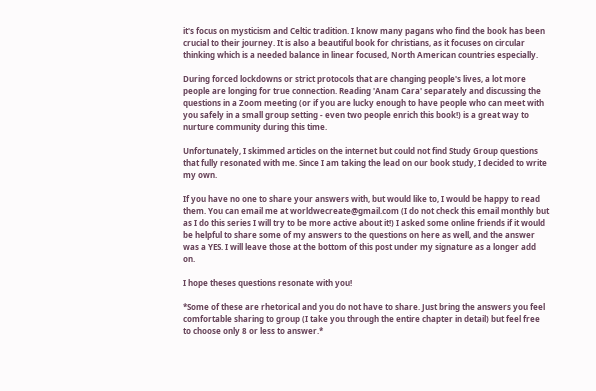it's focus on mysticism and Celtic tradition. I know many pagans who find the book has been crucial to their journey. It is also a beautiful book for christians, as it focuses on circular thinking which is a needed balance in linear focused, North American countries especially.

During forced lockdowns or strict protocols that are changing people's lives, a lot more people are longing for true connection. Reading 'Anam Cara' separately and discussing the questions in a Zoom meeting (or if you are lucky enough to have people who can meet with you safely in a small group setting - even two people enrich this book!) is a great way to nurture community during this time.

Unfortunately, I skimmed articles on the internet but could not find Study Group questions that fully resonated with me. Since I am taking the lead on our book study, I decided to write my own.

If you have no one to share your answers with, but would like to, I would be happy to read them. You can email me at worldwecreate@gmail.com (I do not check this email monthly but as I do this series I will try to be more active about it!) I asked some online friends if it would be helpful to share some of my answers to the questions on here as well, and the answer was a YES. I will leave those at the bottom of this post under my signature as a longer add on.

I hope theses questions resonate with you!

*Some of these are rhetorical and you do not have to share. Just bring the answers you feel comfortable sharing to group (I take you through the entire chapter in detail) but feel free to choose only 8 or less to answer.*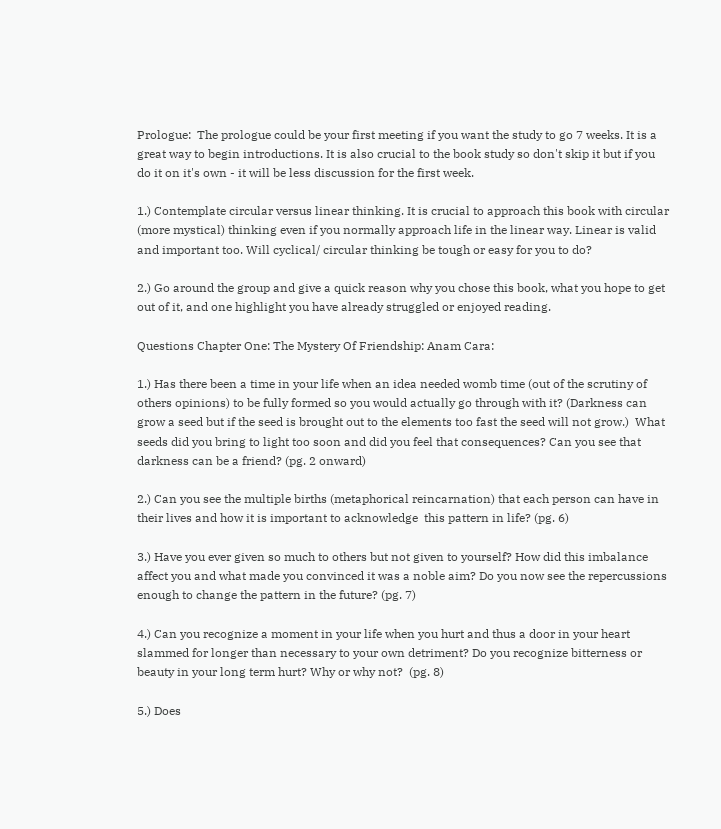Prologue:  The prologue could be your first meeting if you want the study to go 7 weeks. It is a great way to begin introductions. It is also crucial to the book study so don't skip it but if you do it on it's own - it will be less discussion for the first week.

1.) Contemplate circular versus linear thinking. It is crucial to approach this book with circular (more mystical) thinking even if you normally approach life in the linear way. Linear is valid and important too. Will cyclical/ circular thinking be tough or easy for you to do?

2.) Go around the group and give a quick reason why you chose this book, what you hope to get out of it, and one highlight you have already struggled or enjoyed reading.

Questions Chapter One: The Mystery Of Friendship: Anam Cara:

1.) Has there been a time in your life when an idea needed womb time (out of the scrutiny of others opinions) to be fully formed so you would actually go through with it? (Darkness can grow a seed but if the seed is brought out to the elements too fast the seed will not grow.)  What seeds did you bring to light too soon and did you feel that consequences? Can you see that darkness can be a friend? (pg. 2 onward)

2.) Can you see the multiple births (metaphorical reincarnation) that each person can have in their lives and how it is important to acknowledge  this pattern in life? (pg. 6)

3.) Have you ever given so much to others but not given to yourself? How did this imbalance affect you and what made you convinced it was a noble aim? Do you now see the repercussions enough to change the pattern in the future? (pg. 7)

4.) Can you recognize a moment in your life when you hurt and thus a door in your heart slammed for longer than necessary to your own detriment? Do you recognize bitterness or beauty in your long term hurt? Why or why not?  (pg. 8)

5.) Does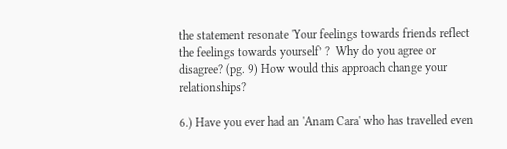the statement resonate 'Your feelings towards friends reflect the feelings towards yourself’ ?  Why do you agree or disagree? (pg. 9) How would this approach change your relationships?

6.) Have you ever had an 'Anam Cara' who has travelled even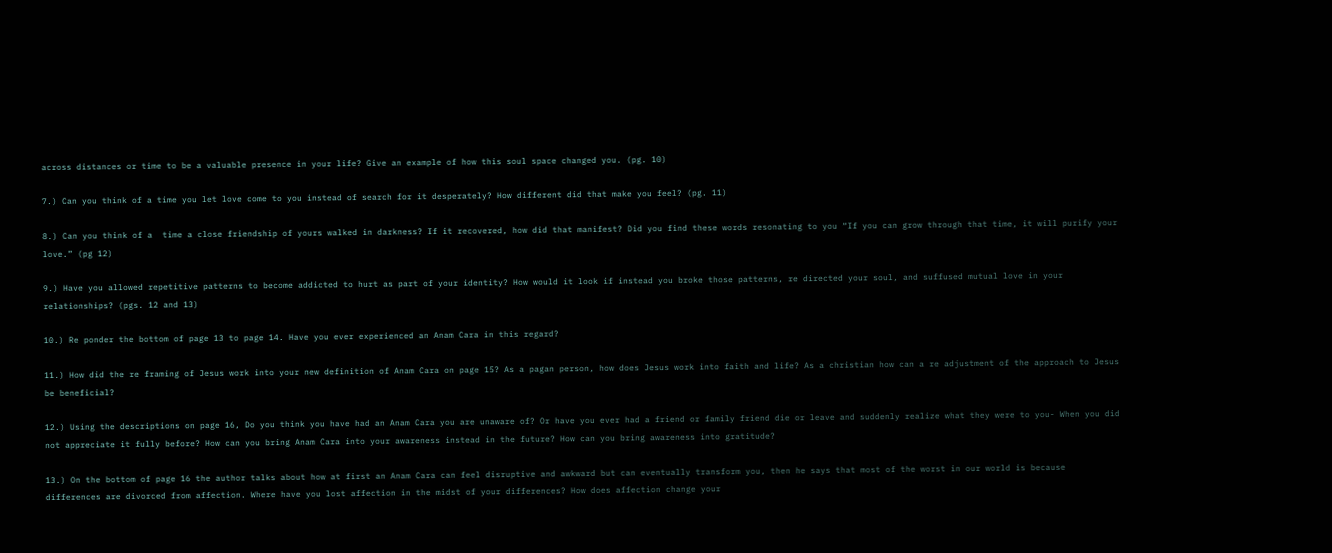across distances or time to be a valuable presence in your life? Give an example of how this soul space changed you. (pg. 10)

7.) Can you think of a time you let love come to you instead of search for it desperately? How different did that make you feel? (pg. 11)

8.) Can you think of a  time a close friendship of yours walked in darkness? If it recovered, how did that manifest? Did you find these words resonating to you “If you can grow through that time, it will purify your love.” (pg 12)

9.) Have you allowed repetitive patterns to become addicted to hurt as part of your identity? How would it look if instead you broke those patterns, re directed your soul, and suffused mutual love in your relationships? (pgs. 12 and 13)

10.) Re ponder the bottom of page 13 to page 14. Have you ever experienced an Anam Cara in this regard?

11.) How did the re framing of Jesus work into your new definition of Anam Cara on page 15? As a pagan person, how does Jesus work into faith and life? As a christian how can a re adjustment of the approach to Jesus be beneficial?

12.) Using the descriptions on page 16, Do you think you have had an Anam Cara you are unaware of? Or have you ever had a friend or family friend die or leave and suddenly realize what they were to you- When you did not appreciate it fully before? How can you bring Anam Cara into your awareness instead in the future? How can you bring awareness into gratitude?

13.) On the bottom of page 16 the author talks about how at first an Anam Cara can feel disruptive and awkward but can eventually transform you, then he says that most of the worst in our world is because differences are divorced from affection. Where have you lost affection in the midst of your differences? How does affection change your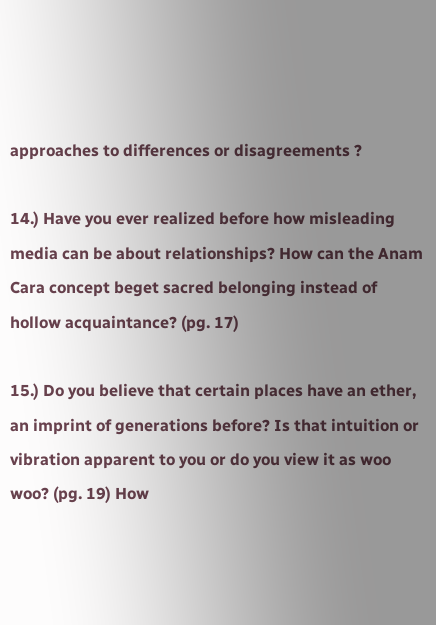approaches to differences or disagreements ?

14.) Have you ever realized before how misleading media can be about relationships? How can the Anam Cara concept beget sacred belonging instead of hollow acquaintance? (pg. 17)

15.) Do you believe that certain places have an ether, an imprint of generations before? Is that intuition or vibration apparent to you or do you view it as woo woo? (pg. 19) How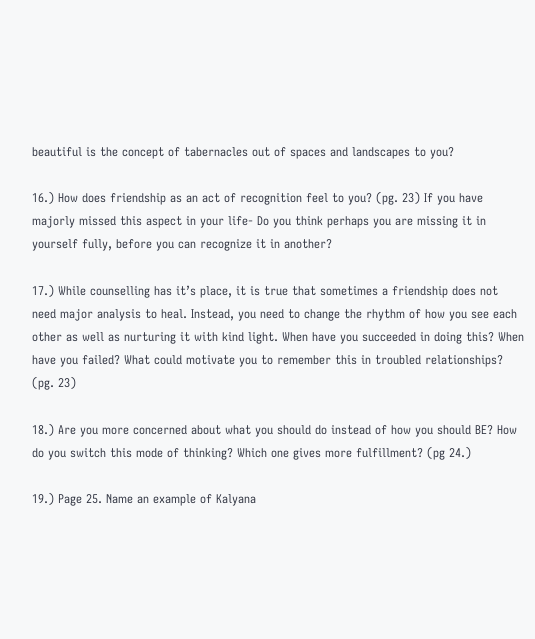beautiful is the concept of tabernacles out of spaces and landscapes to you?

16.) How does friendship as an act of recognition feel to you? (pg. 23) If you have majorly missed this aspect in your life- Do you think perhaps you are missing it in yourself fully, before you can recognize it in another?

17.) While counselling has it’s place, it is true that sometimes a friendship does not need major analysis to heal. Instead, you need to change the rhythm of how you see each other as well as nurturing it with kind light. When have you succeeded in doing this? When have you failed? What could motivate you to remember this in troubled relationships? (pg. 23)

18.) Are you more concerned about what you should do instead of how you should BE? How do you switch this mode of thinking? Which one gives more fulfillment? (pg 24.)

19.) Page 25. Name an example of Kalyana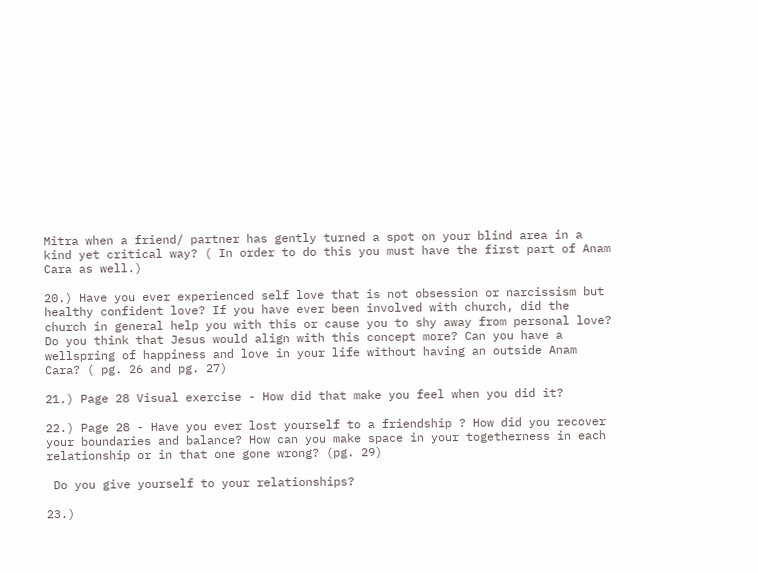Mitra when a friend/ partner has gently turned a spot on your blind area in a kind yet critical way? ( In order to do this you must have the first part of Anam Cara as well.)

20.) Have you ever experienced self love that is not obsession or narcissism but healthy confident love? If you have ever been involved with church, did the church in general help you with this or cause you to shy away from personal love? Do you think that Jesus would align with this concept more? Can you have a wellspring of happiness and love in your life without having an outside Anam Cara? ( pg. 26 and pg. 27)

21.) Page 28 Visual exercise - How did that make you feel when you did it?

22.) Page 28 - Have you ever lost yourself to a friendship ? How did you recover your boundaries and balance? How can you make space in your togetherness in each relationship or in that one gone wrong? (pg. 29)

 Do you give yourself to your relationships?

23.)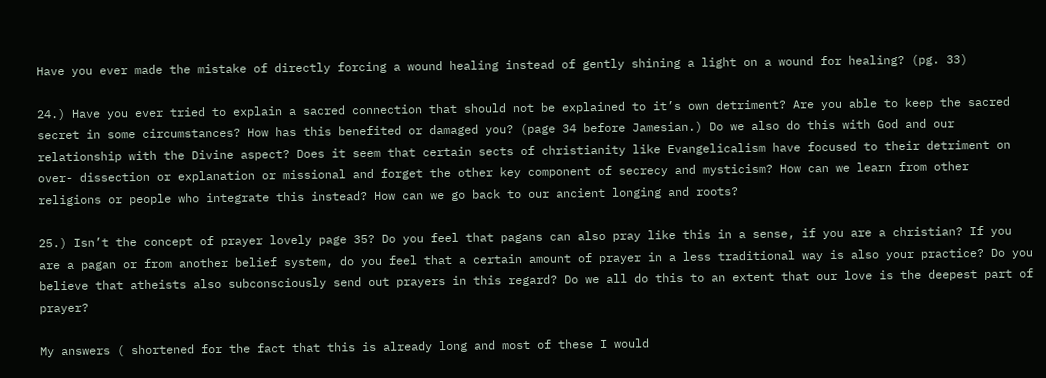Have you ever made the mistake of directly forcing a wound healing instead of gently shining a light on a wound for healing? (pg. 33)

24.) Have you ever tried to explain a sacred connection that should not be explained to it’s own detriment? Are you able to keep the sacred secret in some circumstances? How has this benefited or damaged you? (page 34 before Jamesian.) Do we also do this with God and our relationship with the Divine aspect? Does it seem that certain sects of christianity like Evangelicalism have focused to their detriment on over- dissection or explanation or missional and forget the other key component of secrecy and mysticism? How can we learn from other religions or people who integrate this instead? How can we go back to our ancient longing and roots?

25.) Isn’t the concept of prayer lovely page 35? Do you feel that pagans can also pray like this in a sense, if you are a christian? If you are a pagan or from another belief system, do you feel that a certain amount of prayer in a less traditional way is also your practice? Do you believe that atheists also subconsciously send out prayers in this regard? Do we all do this to an extent that our love is the deepest part of prayer?

My answers ( shortened for the fact that this is already long and most of these I would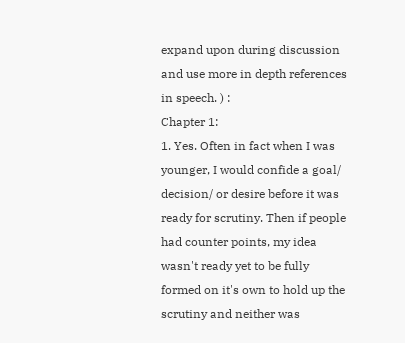expand upon during discussion and use more in depth references in speech. ) :
Chapter 1:
1. Yes. Often in fact when I was younger, I would confide a goal/ decision/ or desire before it was ready for scrutiny. Then if people had counter points, my idea wasn't ready yet to be fully formed on it's own to hold up the scrutiny and neither was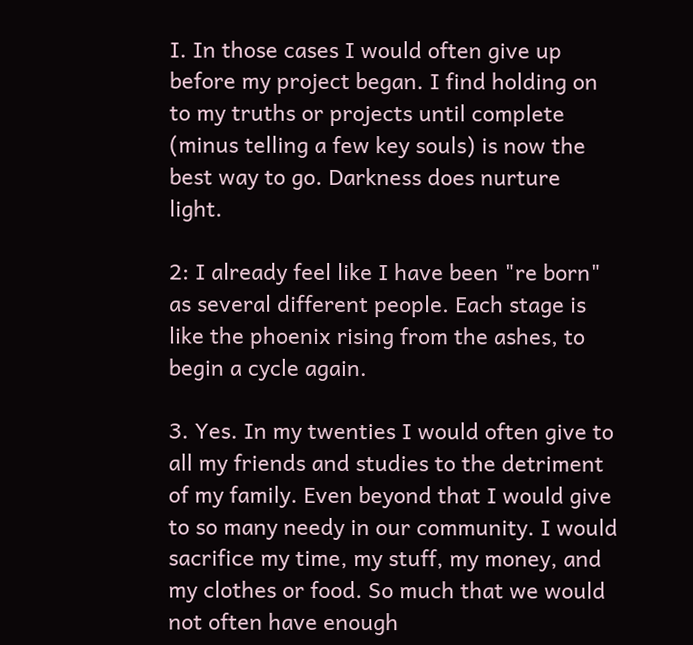I. In those cases I would often give up before my project began. I find holding on to my truths or projects until complete (minus telling a few key souls) is now the best way to go. Darkness does nurture light.

2: I already feel like I have been "re born" as several different people. Each stage is like the phoenix rising from the ashes, to begin a cycle again.

3. Yes. In my twenties I would often give to all my friends and studies to the detriment of my family. Even beyond that I would give to so many needy in our community. I would sacrifice my time, my stuff, my money, and my clothes or food. So much that we would not often have enough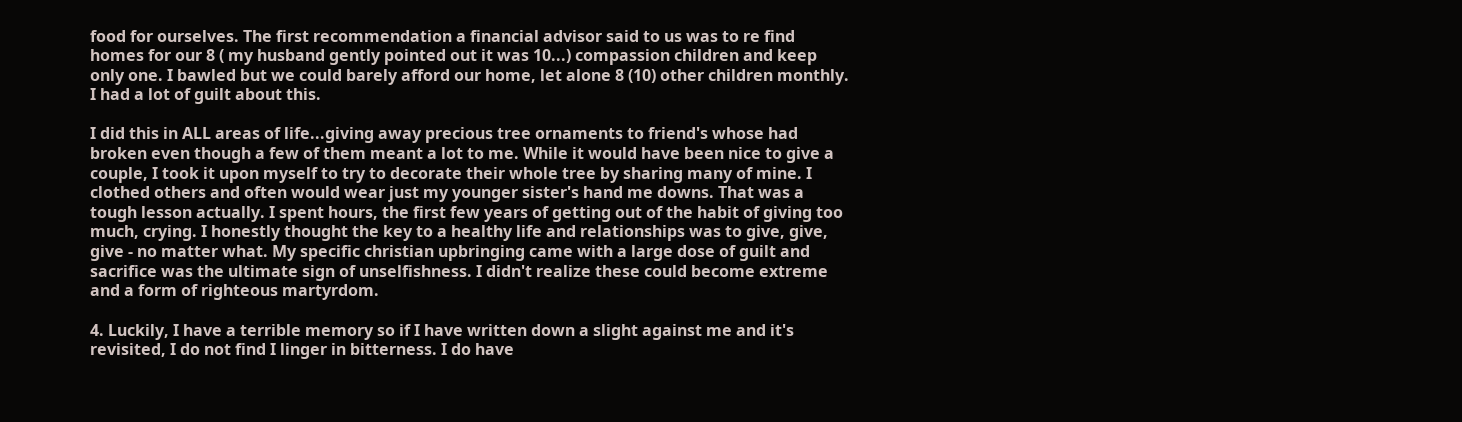food for ourselves. The first recommendation a financial advisor said to us was to re find homes for our 8 ( my husband gently pointed out it was 10...) compassion children and keep only one. I bawled but we could barely afford our home, let alone 8 (10) other children monthly. I had a lot of guilt about this.

I did this in ALL areas of life...giving away precious tree ornaments to friend's whose had broken even though a few of them meant a lot to me. While it would have been nice to give a couple, I took it upon myself to try to decorate their whole tree by sharing many of mine. I clothed others and often would wear just my younger sister's hand me downs. That was a tough lesson actually. I spent hours, the first few years of getting out of the habit of giving too much, crying. I honestly thought the key to a healthy life and relationships was to give, give, give - no matter what. My specific christian upbringing came with a large dose of guilt and sacrifice was the ultimate sign of unselfishness. I didn't realize these could become extreme and a form of righteous martyrdom.

4. Luckily, I have a terrible memory so if I have written down a slight against me and it's revisited, I do not find I linger in bitterness. I do have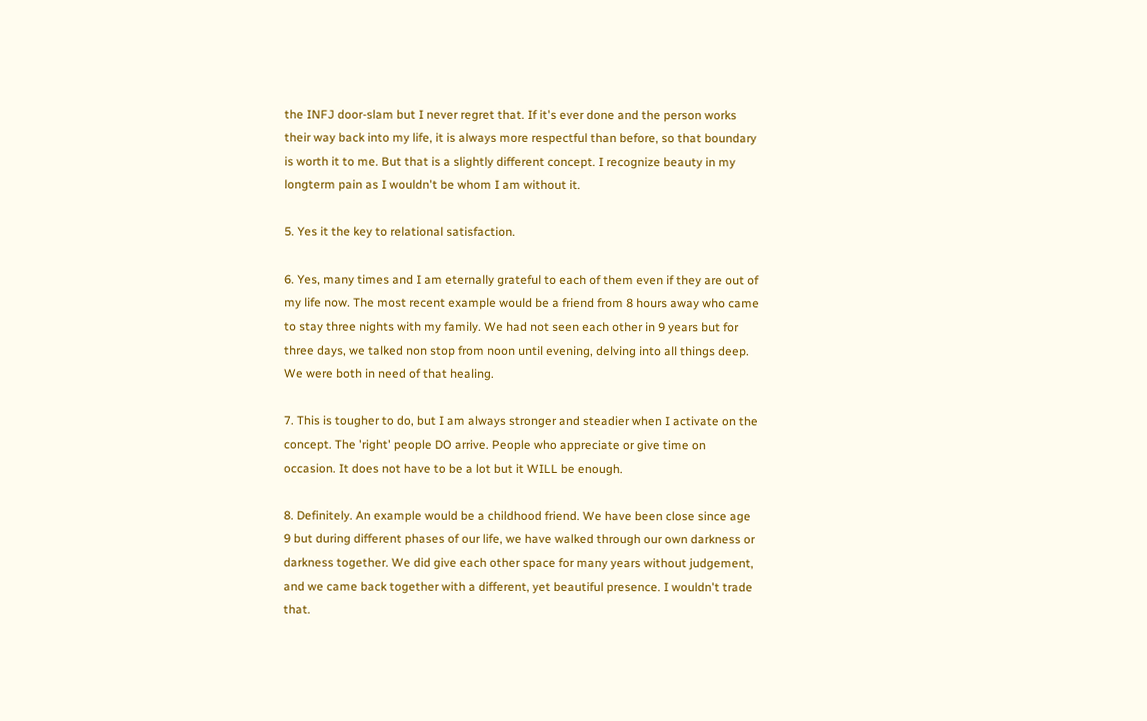the INFJ door-slam but I never regret that. If it's ever done and the person works their way back into my life, it is always more respectful than before, so that boundary is worth it to me. But that is a slightly different concept. I recognize beauty in my longterm pain as I wouldn't be whom I am without it.

5. Yes it the key to relational satisfaction.

6. Yes, many times and I am eternally grateful to each of them even if they are out of my life now. The most recent example would be a friend from 8 hours away who came to stay three nights with my family. We had not seen each other in 9 years but for three days, we talked non stop from noon until evening, delving into all things deep. We were both in need of that healing.

7. This is tougher to do, but I am always stronger and steadier when I activate on the concept. The 'right' people DO arrive. People who appreciate or give time on occasion. It does not have to be a lot but it WILL be enough.

8. Definitely. An example would be a childhood friend. We have been close since age 9 but during different phases of our life, we have walked through our own darkness or darkness together. We did give each other space for many years without judgement, and we came back together with a different, yet beautiful presence. I wouldn't trade that.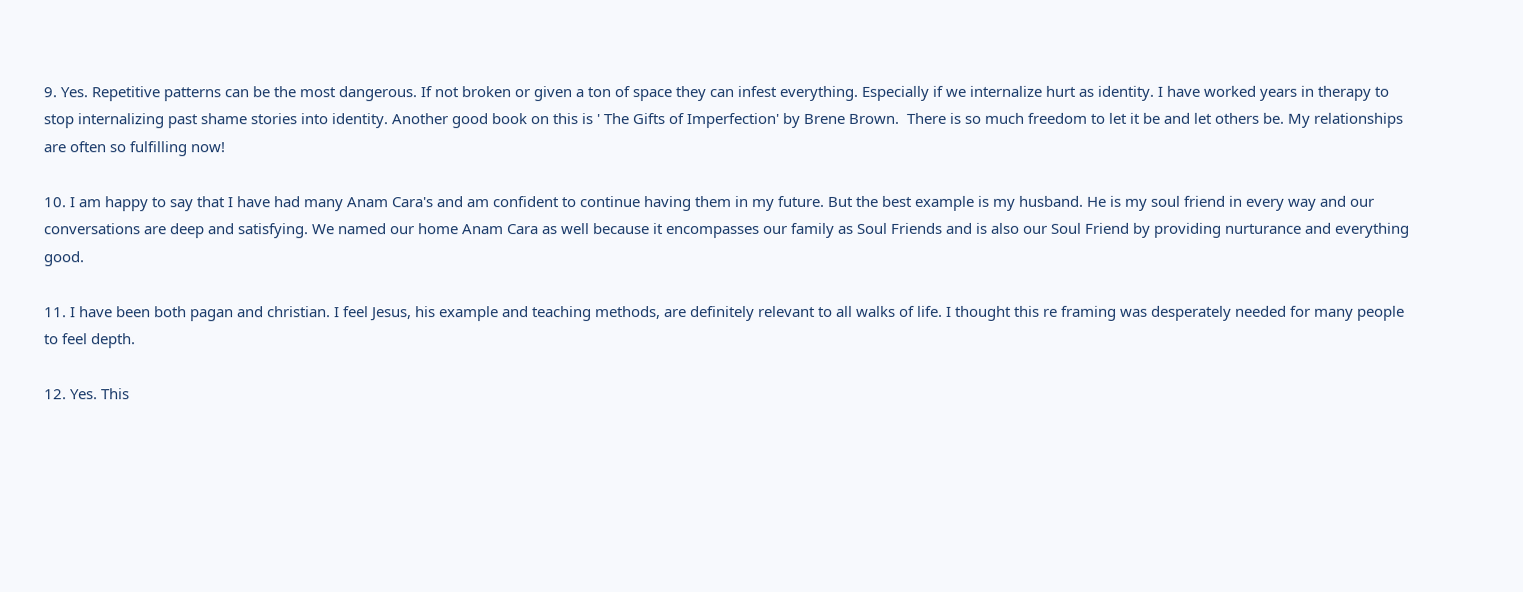9. Yes. Repetitive patterns can be the most dangerous. If not broken or given a ton of space they can infest everything. Especially if we internalize hurt as identity. I have worked years in therapy to stop internalizing past shame stories into identity. Another good book on this is ' The Gifts of Imperfection' by Brene Brown.  There is so much freedom to let it be and let others be. My relationships are often so fulfilling now!

10. I am happy to say that I have had many Anam Cara's and am confident to continue having them in my future. But the best example is my husband. He is my soul friend in every way and our conversations are deep and satisfying. We named our home Anam Cara as well because it encompasses our family as Soul Friends and is also our Soul Friend by providing nurturance and everything good.

11. I have been both pagan and christian. I feel Jesus, his example and teaching methods, are definitely relevant to all walks of life. I thought this re framing was desperately needed for many people to feel depth.

12. Yes. This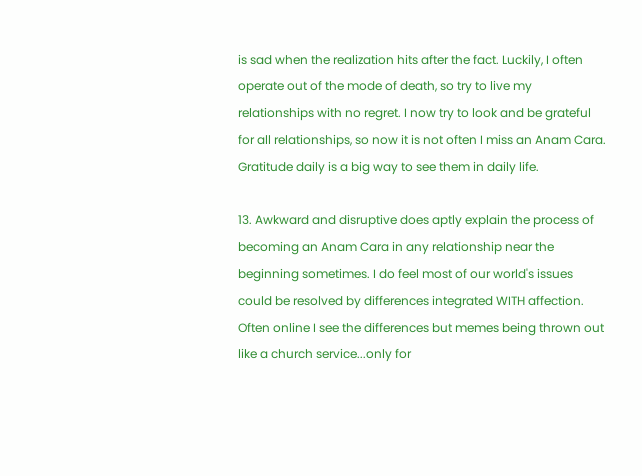is sad when the realization hits after the fact. Luckily, I often operate out of the mode of death, so try to live my relationships with no regret. I now try to look and be grateful for all relationships, so now it is not often I miss an Anam Cara. Gratitude daily is a big way to see them in daily life.

13. Awkward and disruptive does aptly explain the process of becoming an Anam Cara in any relationship near the beginning sometimes. I do feel most of our world's issues could be resolved by differences integrated WITH affection. Often online I see the differences but memes being thrown out like a church service...only for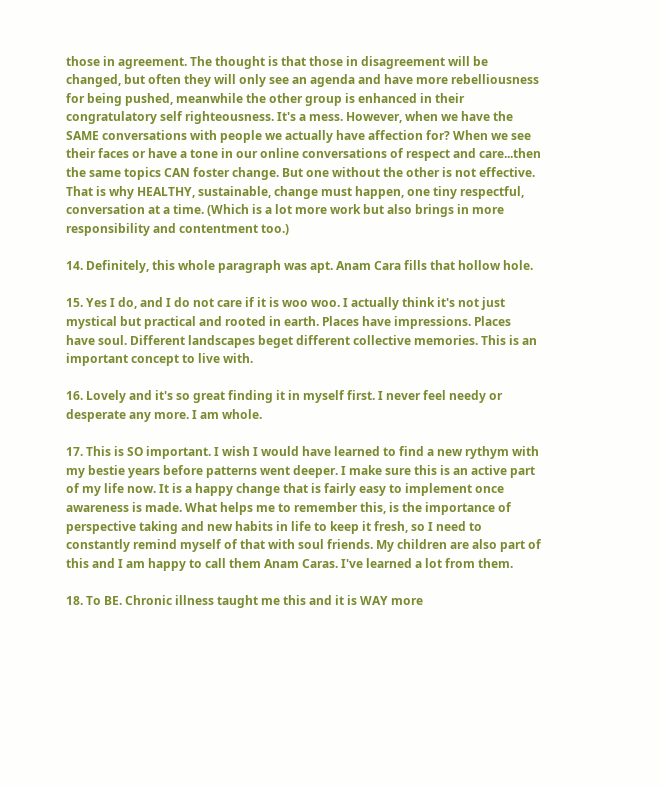those in agreement. The thought is that those in disagreement will be changed, but often they will only see an agenda and have more rebelliousness for being pushed, meanwhile the other group is enhanced in their congratulatory self righteousness. It's a mess. However, when we have the SAME conversations with people we actually have affection for? When we see their faces or have a tone in our online conversations of respect and care...then the same topics CAN foster change. But one without the other is not effective. That is why HEALTHY, sustainable, change must happen, one tiny respectful, conversation at a time. (Which is a lot more work but also brings in more responsibility and contentment too.)

14. Definitely, this whole paragraph was apt. Anam Cara fills that hollow hole.

15. Yes I do, and I do not care if it is woo woo. I actually think it's not just mystical but practical and rooted in earth. Places have impressions. Places have soul. Different landscapes beget different collective memories. This is an important concept to live with.

16. Lovely and it's so great finding it in myself first. I never feel needy or desperate any more. I am whole.

17. This is SO important. I wish I would have learned to find a new rythym with my bestie years before patterns went deeper. I make sure this is an active part of my life now. It is a happy change that is fairly easy to implement once awareness is made. What helps me to remember this, is the importance of perspective taking and new habits in life to keep it fresh, so I need to constantly remind myself of that with soul friends. My children are also part of this and I am happy to call them Anam Caras. I've learned a lot from them.

18. To BE. Chronic illness taught me this and it is WAY more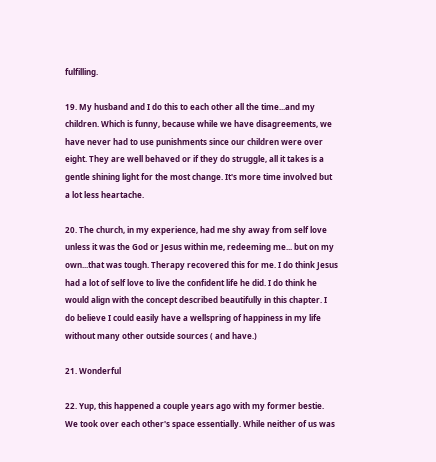fulfilling.

19. My husband and I do this to each other all the time...and my children. Which is funny, because while we have disagreements, we have never had to use punishments since our children were over eight. They are well behaved or if they do struggle, all it takes is a gentle shining light for the most change. It's more time involved but a lot less heartache.

20. The church, in my experience, had me shy away from self love unless it was the God or Jesus within me, redeeming me... but on my own...that was tough. Therapy recovered this for me. I do think Jesus had a lot of self love to live the confident life he did. I do think he would align with the concept described beautifully in this chapter. I do believe I could easily have a wellspring of happiness in my life without many other outside sources ( and have.)

21. Wonderful

22. Yup, this happened a couple years ago with my former bestie. We took over each other's space essentially. While neither of us was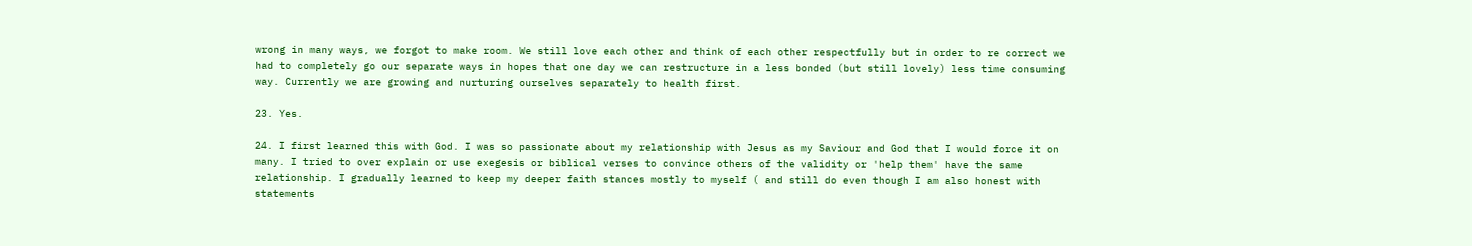wrong in many ways, we forgot to make room. We still love each other and think of each other respectfully but in order to re correct we had to completely go our separate ways in hopes that one day we can restructure in a less bonded (but still lovely) less time consuming way. Currently we are growing and nurturing ourselves separately to health first.

23. Yes.

24. I first learned this with God. I was so passionate about my relationship with Jesus as my Saviour and God that I would force it on many. I tried to over explain or use exegesis or biblical verses to convince others of the validity or 'help them' have the same relationship. I gradually learned to keep my deeper faith stances mostly to myself ( and still do even though I am also honest with statements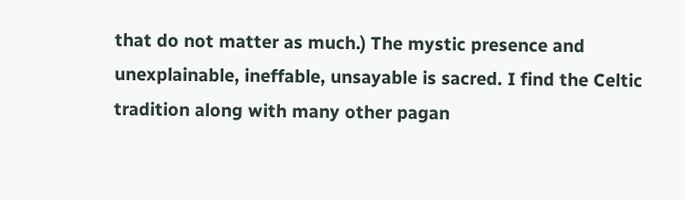that do not matter as much.) The mystic presence and unexplainable, ineffable, unsayable is sacred. I find the Celtic tradition along with many other pagan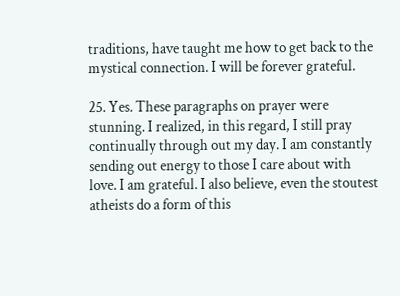traditions, have taught me how to get back to the mystical connection. I will be forever grateful.

25. Yes. These paragraphs on prayer were stunning. I realized, in this regard, I still pray continually through out my day. I am constantly sending out energy to those I care about with love. I am grateful. I also believe, even the stoutest atheists do a form of this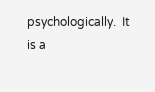psychologically.  It is a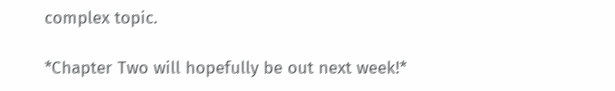complex topic.

*Chapter Two will hopefully be out next week!*